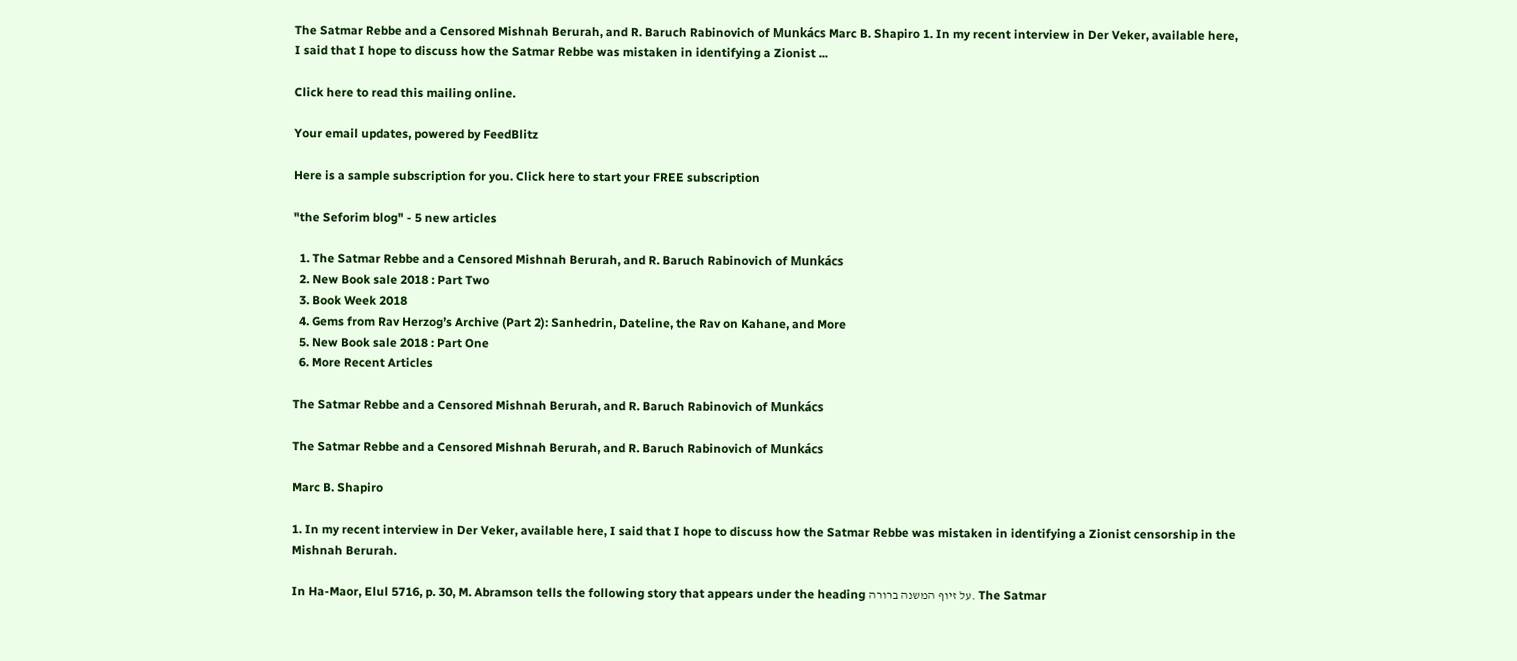The Satmar Rebbe and a Censored Mishnah Berurah, and R. Baruch Rabinovich of Munkács Marc B. Shapiro 1. In my recent interview in Der Veker, available here, I said that I hope to discuss how the Satmar Rebbe was mistaken in identifying a Zionist ...

Click here to read this mailing online.

Your email updates, powered by FeedBlitz

Here is a sample subscription for you. Click here to start your FREE subscription

"the Seforim blog" - 5 new articles

  1. The Satmar Rebbe and a Censored Mishnah Berurah, and R. Baruch Rabinovich of Munkács
  2. New Book sale 2018 : Part Two
  3. Book Week 2018
  4. Gems from Rav Herzog’s Archive (Part 2): Sanhedrin, Dateline, the Rav on Kahane, and More
  5. New Book sale 2018 : Part One
  6. More Recent Articles

The Satmar Rebbe and a Censored Mishnah Berurah, and R. Baruch Rabinovich of Munkács

The Satmar Rebbe and a Censored Mishnah Berurah, and R. Baruch Rabinovich of Munkács

Marc B. Shapiro

1. In my recent interview in Der Veker, available here, I said that I hope to discuss how the Satmar Rebbe was mistaken in identifying a Zionist censorship in the Mishnah Berurah.

In Ha-Maor, Elul 5716, p. 30, M. Abramson tells the following story that appears under the heading על זיוף המשנה ברורה. The Satmar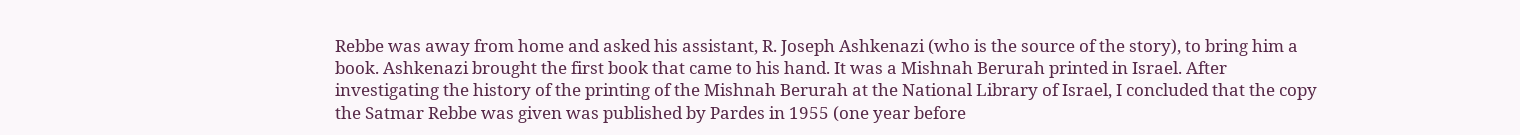Rebbe was away from home and asked his assistant, R. Joseph Ashkenazi (who is the source of the story), to bring him a book. Ashkenazi brought the first book that came to his hand. It was a Mishnah Berurah printed in Israel. After investigating the history of the printing of the Mishnah Berurah at the National Library of Israel, I concluded that the copy the Satmar Rebbe was given was published by Pardes in 1955 (one year before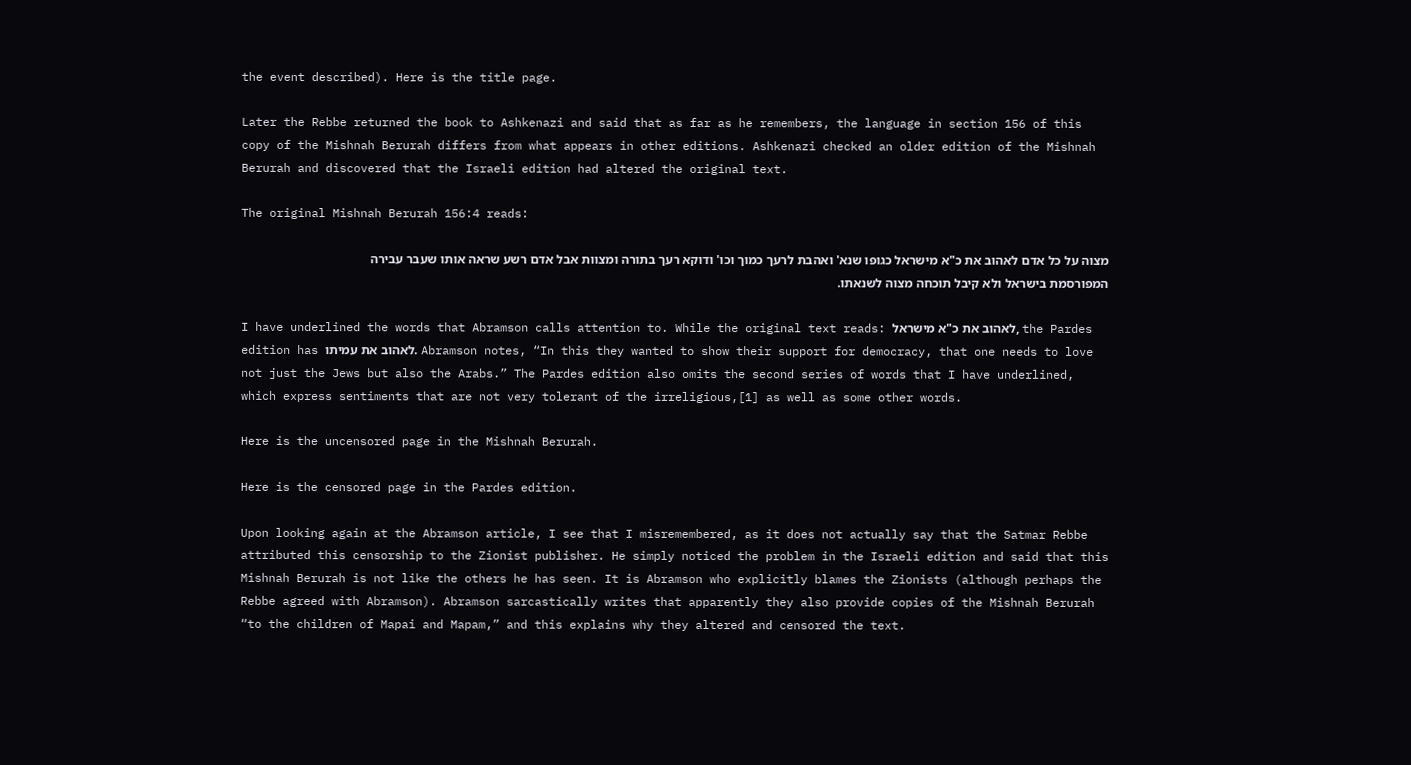the event described). Here is the title page.

Later the Rebbe returned the book to Ashkenazi and said that as far as he remembers, the language in section 156 of this copy of the Mishnah Berurah differs from what appears in other editions. Ashkenazi checked an older edition of the Mishnah Berurah and discovered that the Israeli edition had altered the original text.

The original Mishnah Berurah 156:4 reads:

מצוה על כל אדם לאהוב את כ"א מישראל כגופו שנא' ואהבת לרעך כמוך וכו' ודוקא רעך בתורה ומצוות אבל אדם רשע שראה אותו שעבר עבירה המפורסמת בישראל ולא קיבל תוכחה מצוה לשנאתו.

I have underlined the words that Abramson calls attention to. While the original text reads: לאהוב את כ"א מישראל, the Pardes edition has לאהוב את עמיתו. Abramson notes, “In this they wanted to show their support for democracy, that one needs to love not just the Jews but also the Arabs.” The Pardes edition also omits the second series of words that I have underlined, which express sentiments that are not very tolerant of the irreligious,[1] as well as some other words.

Here is the uncensored page in the Mishnah Berurah.

Here is the censored page in the Pardes edition.

Upon looking again at the Abramson article, I see that I misremembered, as it does not actually say that the Satmar Rebbe attributed this censorship to the Zionist publisher. He simply noticed the problem in the Israeli edition and said that this Mishnah Berurah is not like the others he has seen. It is Abramson who explicitly blames the Zionists (although perhaps the Rebbe agreed with Abramson). Abramson sarcastically writes that apparently they also provide copies of the Mishnah Berurah “to the children of Mapai and Mapam,” and this explains why they altered and censored the text.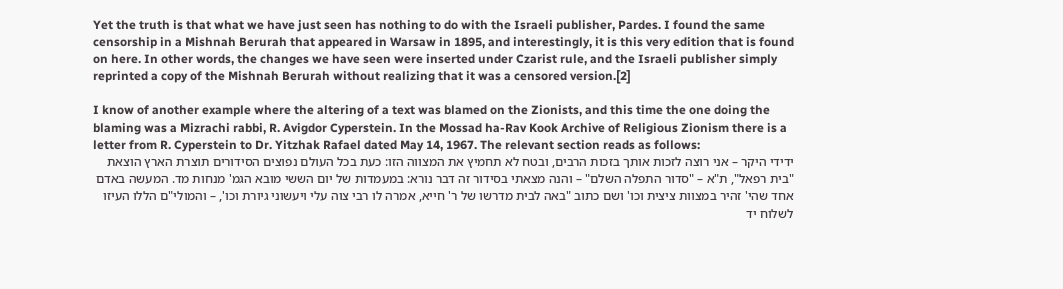Yet the truth is that what we have just seen has nothing to do with the Israeli publisher, Pardes. I found the same censorship in a Mishnah Berurah that appeared in Warsaw in 1895, and interestingly, it is this very edition that is found on here. In other words, the changes we have seen were inserted under Czarist rule, and the Israeli publisher simply reprinted a copy of the Mishnah Berurah without realizing that it was a censored version.[2]

I know of another example where the altering of a text was blamed on the Zionists, and this time the one doing the blaming was a Mizrachi rabbi, R. Avigdor Cyperstein. In the Mossad ha-Rav Kook Archive of Religious Zionism there is a letter from R. Cyperstein to Dr. Yitzhak Rafael dated May 14, 1967. The relevant section reads as follows:
ידידי היקר – אני רוצה לזכות אותך בזכות הרבים, ובטח לא תחמיץ את המצווה הזו: כעת בכל העולם נפוצים הסידורים תוצרת הארץ הוצאת "בית רפאל", ת"א – "סדור התפלה השלם" – והנה מצאתי בסידור זה דבר נורא: במעמדות של יום הששי מובא הגמ' מנחות מד. המעשה באדם אחד שהי' זהיר במצוות ציצית וכו' ושם כתוב "באה לבית מדרשו של ר' חייא, אמרה לו רבי צוה עלי ויעשוני גיורת וכו', – והמולי"ם הללו העיזו לשלוח יד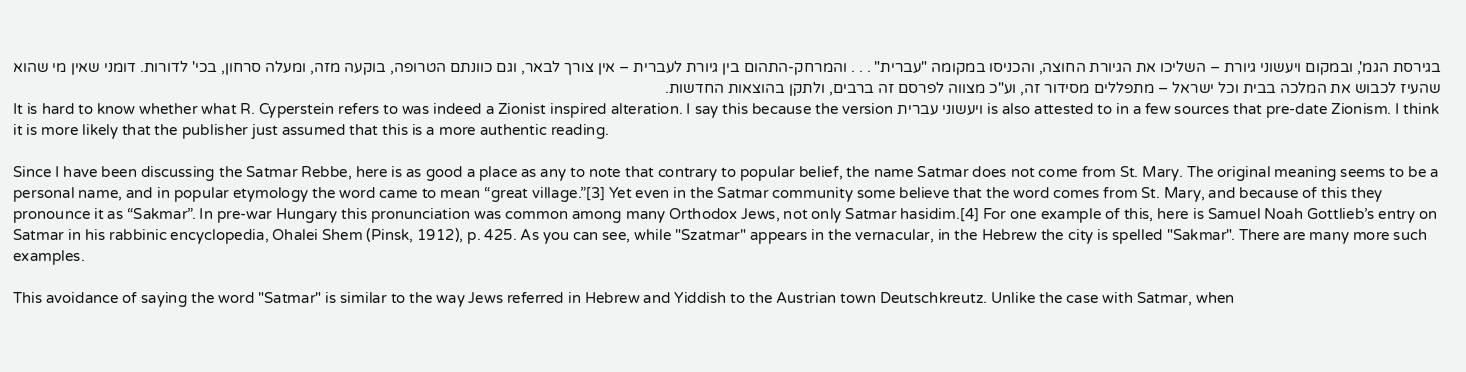בגירסת הגמ', ובמקום ויעשוני גיורת – השליכו את הגיורת החוצה, והכניסו במקומה "עברית" . . . והמרחק-התהום בין גיורת לעברית – אין צורך לבאר, וגם כוונתם הטרופה, בוקעה מזה, ומעלה סרחון, בכי' לדורות. דומני שאין מי שהוא שהעיז לכבוש את המלכה בבית וכל ישראל – מתפללים מסידור זה, וע"כ מצווה לפרסם זה ברבים, ולתקן בהוצאות החדשות.
It is hard to know whether what R. Cyperstein refers to was indeed a Zionist inspired alteration. I say this because the version ויעשוני עברית is also attested to in a few sources that pre-date Zionism. I think it is more likely that the publisher just assumed that this is a more authentic reading.

Since I have been discussing the Satmar Rebbe, here is as good a place as any to note that contrary to popular belief, the name Satmar does not come from St. Mary. The original meaning seems to be a personal name, and in popular etymology the word came to mean “great village.”[3] Yet even in the Satmar community some believe that the word comes from St. Mary, and because of this they pronounce it as “Sakmar”. In pre-war Hungary this pronunciation was common among many Orthodox Jews, not only Satmar hasidim.[4] For one example of this, here is Samuel Noah Gottlieb’s entry on Satmar in his rabbinic encyclopedia, Ohalei Shem (Pinsk, 1912), p. 425. As you can see, while "Szatmar" appears in the vernacular, in the Hebrew the city is spelled "Sakmar". There are many more such examples.

This avoidance of saying the word "Satmar" is similar to the way Jews referred in Hebrew and Yiddish to the Austrian town Deutschkreutz. Unlike the case with Satmar, when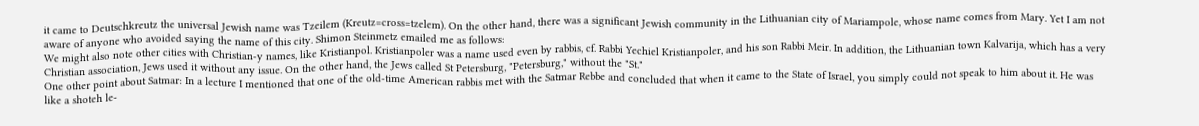it came to Deutschkreutz the universal Jewish name was Tzeilem (Kreutz=cross=tzelem). On the other hand, there was a significant Jewish community in the Lithuanian city of Mariampole, whose name comes from Mary. Yet I am not aware of anyone who avoided saying the name of this city. Shimon Steinmetz emailed me as follows:
We might also note other cities with Christian-y names, like Kristianpol. Kristianpoler was a name used even by rabbis, cf. Rabbi Yechiel Kristianpoler, and his son Rabbi Meir. In addition, the Lithuanian town Kalvarija, which has a very Christian association, Jews used it without any issue. On the other hand, the Jews called St Petersburg, "Petersburg," without the "St."
One other point about Satmar: In a lecture I mentioned that one of the old-time American rabbis met with the Satmar Rebbe and concluded that when it came to the State of Israel, you simply could not speak to him about it. He was like a shoteh le-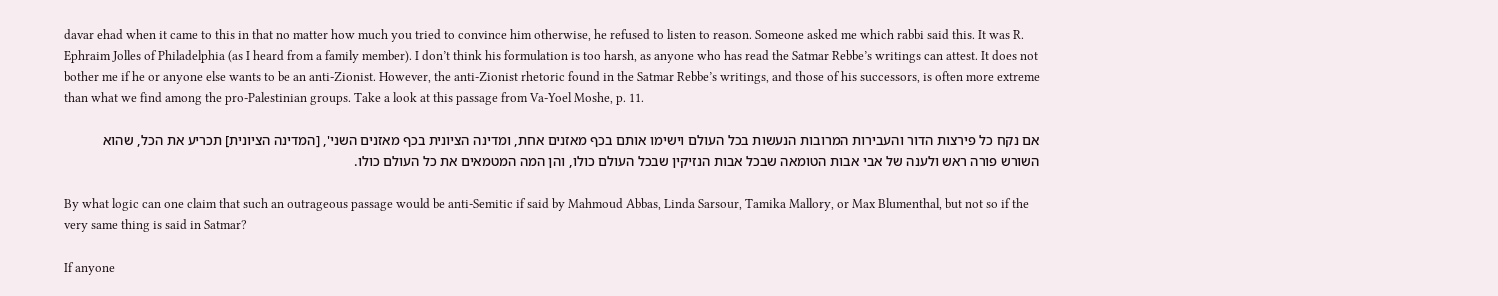davar ehad when it came to this in that no matter how much you tried to convince him otherwise, he refused to listen to reason. Someone asked me which rabbi said this. It was R. Ephraim Jolles of Philadelphia (as I heard from a family member). I don’t think his formulation is too harsh, as anyone who has read the Satmar Rebbe’s writings can attest. It does not bother me if he or anyone else wants to be an anti-Zionist. However, the anti-Zionist rhetoric found in the Satmar Rebbe’s writings, and those of his successors, is often more extreme than what we find among the pro-Palestinian groups. Take a look at this passage from Va-Yoel Moshe, p. 11.

אם נקח כל פירצות הדור והעבירות המרובות הנעשות בכל העולם וישימו אותם בכף מאזנים אחת, ומדינה הציונית בכף מאזנים השני', [המדינה הציונית] תכריע את הכל, שהוא השורש פורה ראש ולענה של אבי אבות הטומאה שבכל אבות הנזיקין שבכל העולם כולו, והן המה המטמאים את כל העולם כולו.

By what logic can one claim that such an outrageous passage would be anti-Semitic if said by Mahmoud Abbas, Linda Sarsour, Tamika Mallory, or Max Blumenthal, but not so if the very same thing is said in Satmar?

If anyone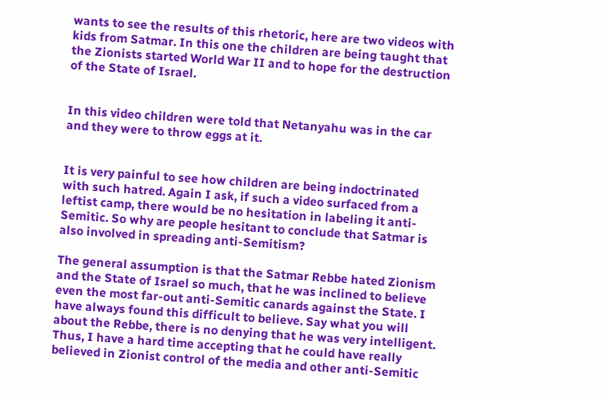wants to see the results of this rhetoric, here are two videos with kids from Satmar. In this one the children are being taught that the Zionists started World War II and to hope for the destruction of the State of Israel.


In this video children were told that Netanyahu was in the car and they were to throw eggs at it.


It is very painful to see how children are being indoctrinated with such hatred. Again I ask, if such a video surfaced from a leftist camp, there would be no hesitation in labeling it anti-Semitic. So why are people hesitant to conclude that Satmar is also involved in spreading anti-Semitism?

The general assumption is that the Satmar Rebbe hated Zionism and the State of Israel so much, that he was inclined to believe even the most far-out anti-Semitic canards against the State. I have always found this difficult to believe. Say what you will about the Rebbe, there is no denying that he was very intelligent. Thus, I have a hard time accepting that he could have really believed in Zionist control of the media and other anti-Semitic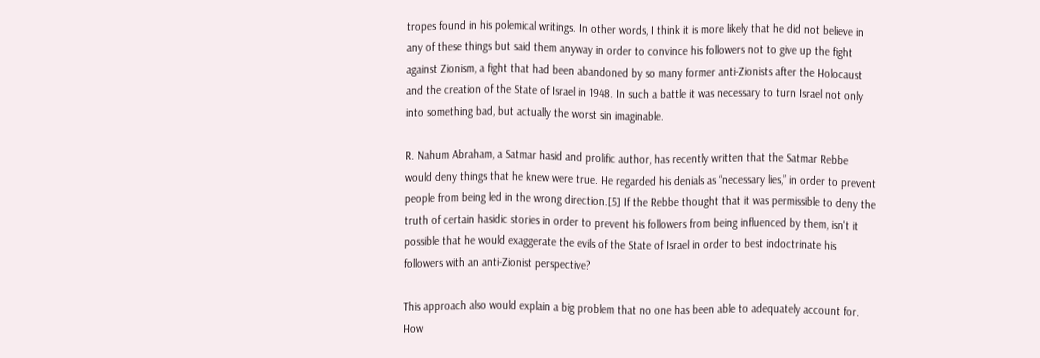tropes found in his polemical writings. In other words, I think it is more likely that he did not believe in any of these things but said them anyway in order to convince his followers not to give up the fight against Zionism, a fight that had been abandoned by so many former anti-Zionists after the Holocaust and the creation of the State of Israel in 1948. In such a battle it was necessary to turn Israel not only into something bad, but actually the worst sin imaginable.

R. Nahum Abraham, a Satmar hasid and prolific author, has recently written that the Satmar Rebbe would deny things that he knew were true. He regarded his denials as “necessary lies,” in order to prevent people from being led in the wrong direction.[5] If the Rebbe thought that it was permissible to deny the truth of certain hasidic stories in order to prevent his followers from being influenced by them, isn't it possible that he would exaggerate the evils of the State of Israel in order to best indoctrinate his followers with an anti-Zionist perspective?

This approach also would explain a big problem that no one has been able to adequately account for. How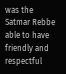was the Satmar Rebbe able to have friendly and respectful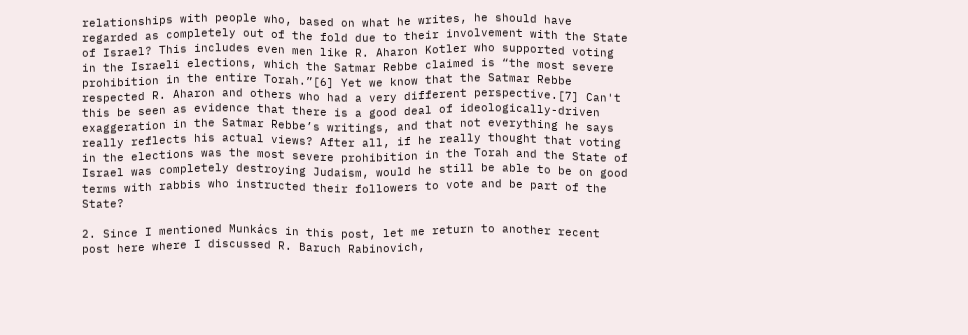relationships with people who, based on what he writes, he should have regarded as completely out of the fold due to their involvement with the State of Israel? This includes even men like R. Aharon Kotler who supported voting in the Israeli elections, which the Satmar Rebbe claimed is “the most severe prohibition in the entire Torah.”[6] Yet we know that the Satmar Rebbe respected R. Aharon and others who had a very different perspective.[7] Can't this be seen as evidence that there is a good deal of ideologically-driven exaggeration in the Satmar Rebbe’s writings, and that not everything he says really reflects his actual views? After all, if he really thought that voting in the elections was the most severe prohibition in the Torah and the State of Israel was completely destroying Judaism, would he still be able to be on good terms with rabbis who instructed their followers to vote and be part of the State?

2. Since I mentioned Munkács in this post, let me return to another recent post here where I discussed R. Baruch Rabinovich,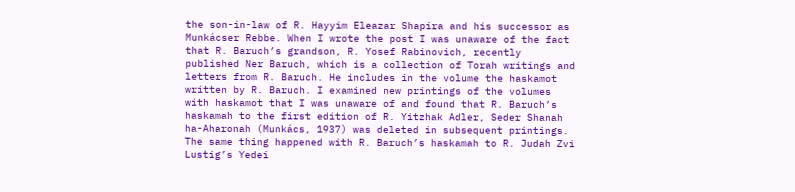the son-in-law of R. Hayyim Eleazar Shapira and his successor as Munkácser Rebbe. When I wrote the post I was unaware of the fact that R. Baruch’s grandson, R. Yosef Rabinovich, recently published Ner Baruch, which is a collection of Torah writings and letters from R. Baruch. He includes in the volume the haskamot written by R. Baruch. I examined new printings of the volumes with haskamot that I was unaware of and found that R. Baruch’s haskamah to the first edition of R. Yitzhak Adler, Seder Shanah ha-Aharonah (Munkács, 1937) was deleted in subsequent printings. The same thing happened with R. Baruch’s haskamah to R. Judah Zvi Lustig’s Yedei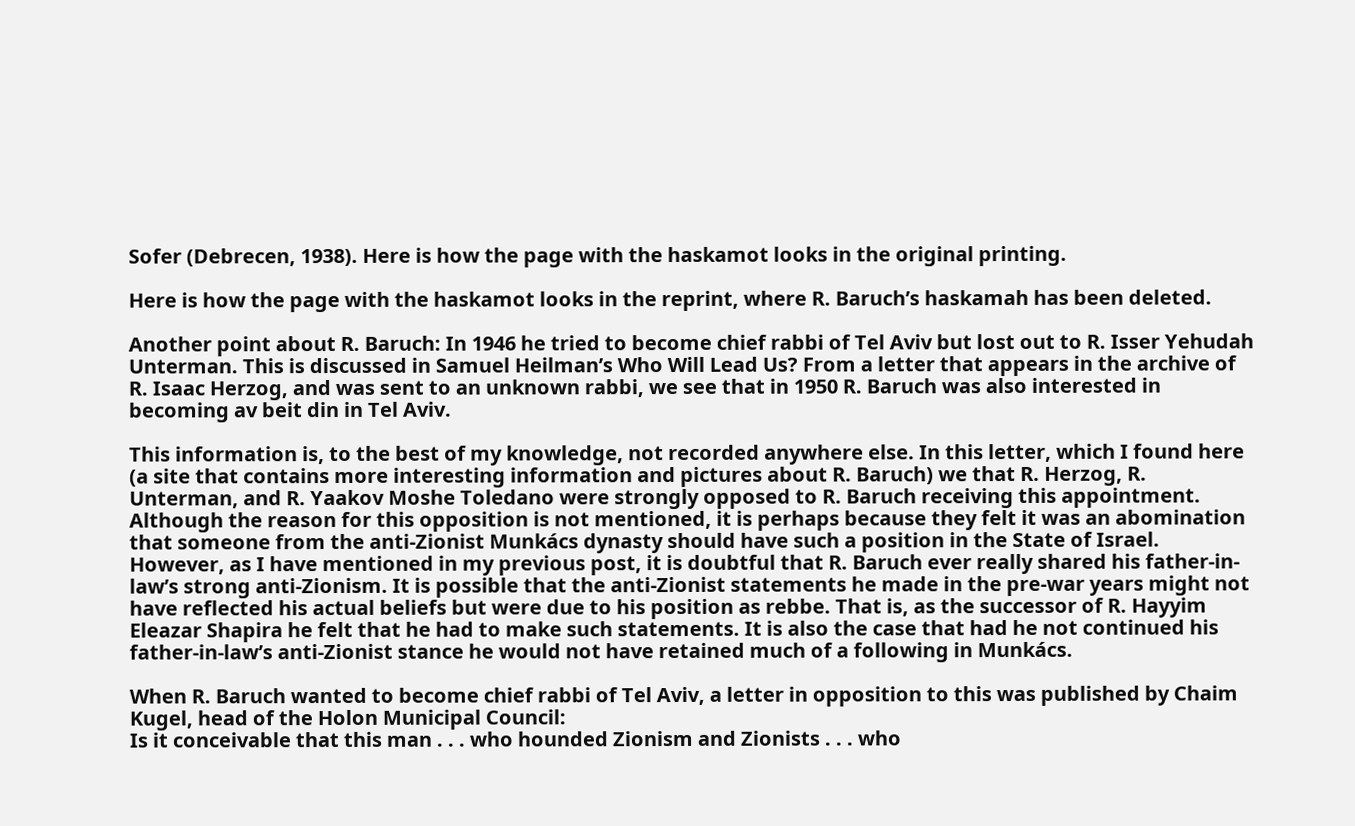Sofer (Debrecen, 1938). Here is how the page with the haskamot looks in the original printing.

Here is how the page with the haskamot looks in the reprint, where R. Baruch’s haskamah has been deleted.

Another point about R. Baruch: In 1946 he tried to become chief rabbi of Tel Aviv but lost out to R. Isser Yehudah Unterman. This is discussed in Samuel Heilman’s Who Will Lead Us? From a letter that appears in the archive of R. Isaac Herzog, and was sent to an unknown rabbi, we see that in 1950 R. Baruch was also interested in becoming av beit din in Tel Aviv.

This information is, to the best of my knowledge, not recorded anywhere else. In this letter, which I found here (a site that contains more interesting information and pictures about R. Baruch) we that R. Herzog, R. Unterman, and R. Yaakov Moshe Toledano were strongly opposed to R. Baruch receiving this appointment. Although the reason for this opposition is not mentioned, it is perhaps because they felt it was an abomination that someone from the anti-Zionist Munkács dynasty should have such a position in the State of Israel. However, as I have mentioned in my previous post, it is doubtful that R. Baruch ever really shared his father-in-law’s strong anti-Zionism. It is possible that the anti-Zionist statements he made in the pre-war years might not have reflected his actual beliefs but were due to his position as rebbe. That is, as the successor of R. Hayyim Eleazar Shapira he felt that he had to make such statements. It is also the case that had he not continued his father-in-law’s anti-Zionist stance he would not have retained much of a following in Munkács.

When R. Baruch wanted to become chief rabbi of Tel Aviv, a letter in opposition to this was published by Chaim Kugel, head of the Holon Municipal Council:
Is it conceivable that this man . . . who hounded Zionism and Zionists . . . who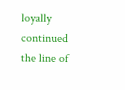loyally continued the line of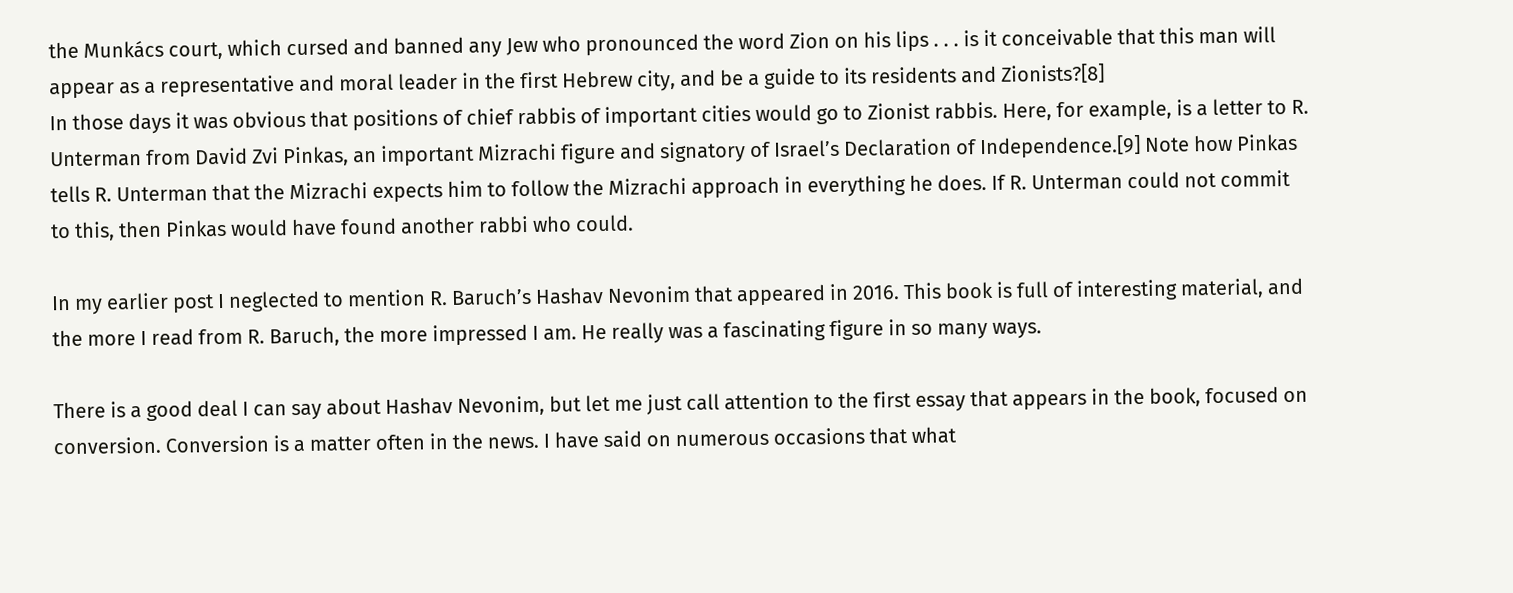the Munkács court, which cursed and banned any Jew who pronounced the word Zion on his lips . . . is it conceivable that this man will appear as a representative and moral leader in the first Hebrew city, and be a guide to its residents and Zionists?[8]
In those days it was obvious that positions of chief rabbis of important cities would go to Zionist rabbis. Here, for example, is a letter to R. Unterman from David Zvi Pinkas, an important Mizrachi figure and signatory of Israel’s Declaration of Independence.[9] Note how Pinkas tells R. Unterman that the Mizrachi expects him to follow the Mizrachi approach in everything he does. If R. Unterman could not commit to this, then Pinkas would have found another rabbi who could.

In my earlier post I neglected to mention R. Baruch’s Hashav Nevonim that appeared in 2016. This book is full of interesting material, and the more I read from R. Baruch, the more impressed I am. He really was a fascinating figure in so many ways.

There is a good deal I can say about Hashav Nevonim, but let me just call attention to the first essay that appears in the book, focused on conversion. Conversion is a matter often in the news. I have said on numerous occasions that what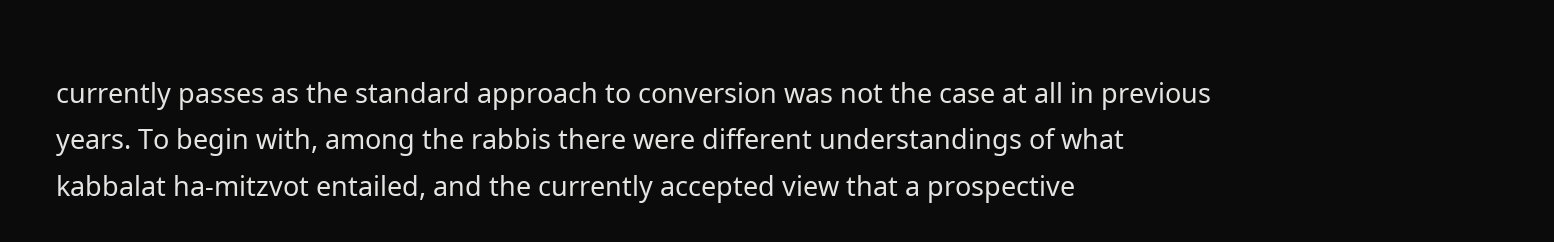currently passes as the standard approach to conversion was not the case at all in previous years. To begin with, among the rabbis there were different understandings of what kabbalat ha-mitzvot entailed, and the currently accepted view that a prospective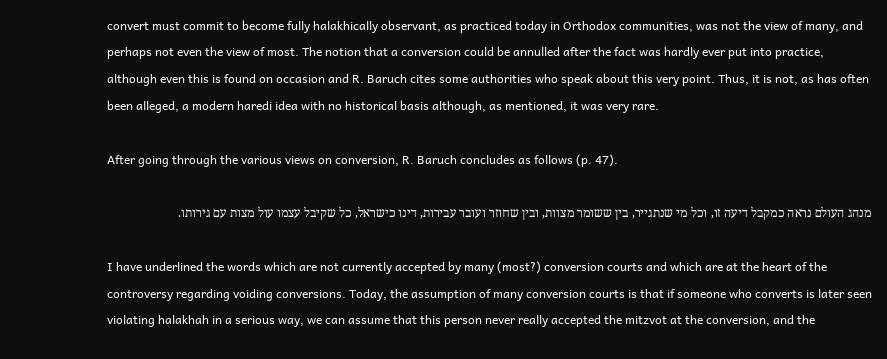convert must commit to become fully halakhically observant, as practiced today in Orthodox communities, was not the view of many, and perhaps not even the view of most. The notion that a conversion could be annulled after the fact was hardly ever put into practice, although even this is found on occasion and R. Baruch cites some authorities who speak about this very point. Thus, it is not, as has often been alleged, a modern haredi idea with no historical basis although, as mentioned, it was very rare.

After going through the various views on conversion, R. Baruch concludes as follows (p. 47).

מנהג העולם נראה כמקבל דיעה זו, וכל מי שנתגייר, בין ששומר מצוות, ובין שחוזר ועובר עבירות, דינו כישראל, כל שקיבל עצמו עול מצות עם גירותו.

I have underlined the words which are not currently accepted by many (most?) conversion courts and which are at the heart of the controversy regarding voiding conversions. Today, the assumption of many conversion courts is that if someone who converts is later seen violating halakhah in a serious way, we can assume that this person never really accepted the mitzvot at the conversion, and the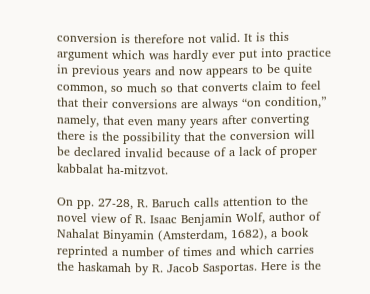conversion is therefore not valid. It is this argument which was hardly ever put into practice in previous years and now appears to be quite common, so much so that converts claim to feel that their conversions are always “on condition,” namely, that even many years after converting there is the possibility that the conversion will be declared invalid because of a lack of proper kabbalat ha-mitzvot.

On pp. 27-28, R. Baruch calls attention to the novel view of R. Isaac Benjamin Wolf, author of Nahalat Binyamin (Amsterdam, 1682), a book reprinted a number of times and which carries the haskamah by R. Jacob Sasportas. Here is the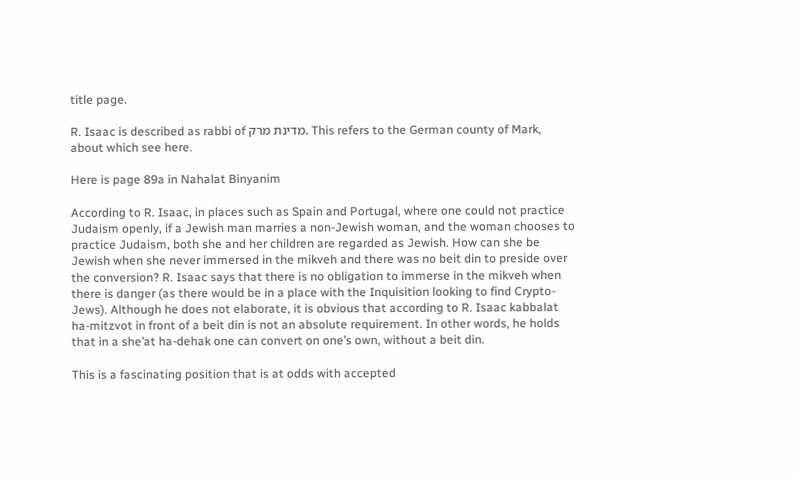title page.

R. Isaac is described as rabbi of מדינת מרק. This refers to the German county of Mark, about which see here.

Here is page 89a in Nahalat Binyanim

According to R. Isaac, in places such as Spain and Portugal, where one could not practice Judaism openly, if a Jewish man marries a non-Jewish woman, and the woman chooses to practice Judaism, both she and her children are regarded as Jewish. How can she be Jewish when she never immersed in the mikveh and there was no beit din to preside over the conversion? R. Isaac says that there is no obligation to immerse in the mikveh when there is danger (as there would be in a place with the Inquisition looking to find Crypto-Jews). Although he does not elaborate, it is obvious that according to R. Isaac kabbalat ha-mitzvot in front of a beit din is not an absolute requirement. In other words, he holds that in a she’at ha-dehak one can convert on one’s own, without a beit din.

This is a fascinating position that is at odds with accepted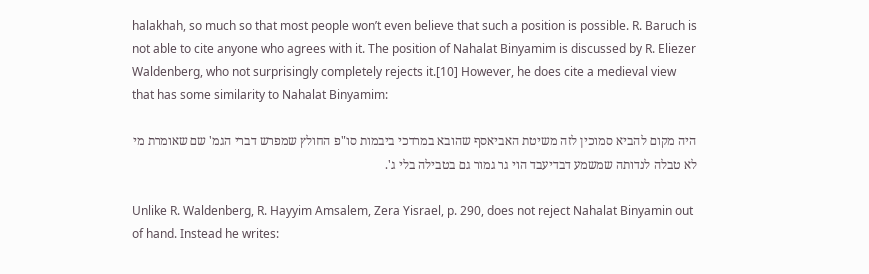halakhah, so much so that most people won’t even believe that such a position is possible. R. Baruch is not able to cite anyone who agrees with it. The position of Nahalat Binyamim is discussed by R. Eliezer Waldenberg, who not surprisingly completely rejects it.[10] However, he does cite a medieval view that has some similarity to Nahalat Binyamim:

היה מקום להביא סמוכין לזה משיטת האביאסף שהובא במרדכי ביבמות סו"פ החולץ שמפרש דברי הגמ' שם שאומרת מי לא טבלה לנדותה שמשמע דבדיעבד הוי גר גמור גם בטבילה בלי ג'.

Unlike R. Waldenberg, R. Hayyim Amsalem, Zera Yisrael, p. 290, does not reject Nahalat Binyamin out of hand. Instead he writes: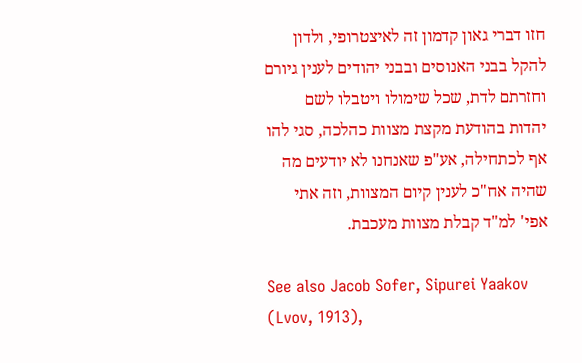חזו דברי גאון קדמון זה לאיצטרופי, ולדון להקל בבני האנוסים ובבני יהודים לענין גיורם וחזרתם לדת, שכל שימולו ויטבלו לשם יהדות בהודעת מקצת מצוות כהלכה, סגי להו אף לכתחילה, אע"פ שאנחנו לא יודעים מה שהיה אח"כ לענין קיום המצוות, וזה אתי אפי' למ"ד קבלת מצוות מעכבת.

See also Jacob Sofer, Sipurei Yaakov (Lvov, 1913),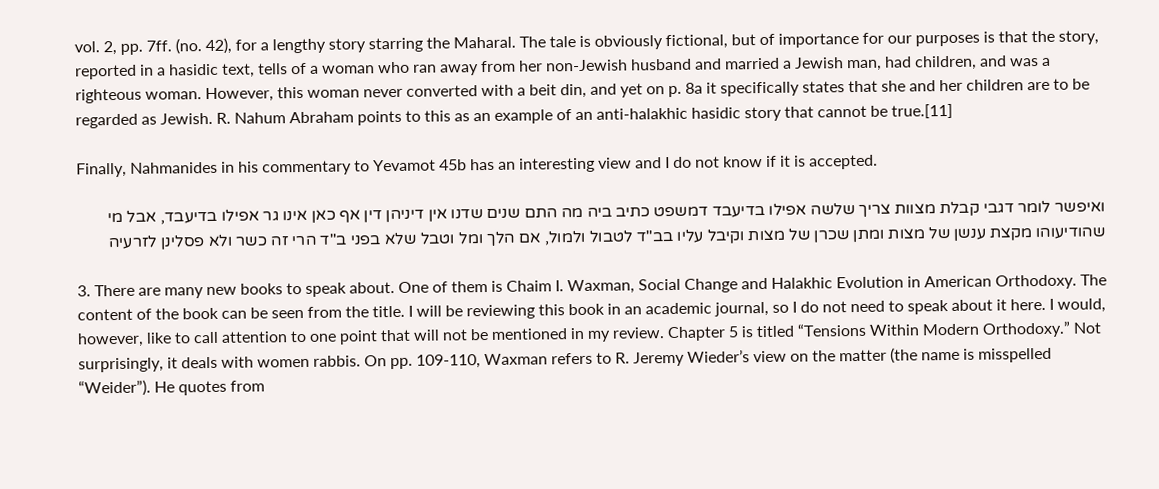vol. 2, pp. 7ff. (no. 42), for a lengthy story starring the Maharal. The tale is obviously fictional, but of importance for our purposes is that the story, reported in a hasidic text, tells of a woman who ran away from her non-Jewish husband and married a Jewish man, had children, and was a righteous woman. However, this woman never converted with a beit din, and yet on p. 8a it specifically states that she and her children are to be regarded as Jewish. R. Nahum Abraham points to this as an example of an anti-halakhic hasidic story that cannot be true.[11]

Finally, Nahmanides in his commentary to Yevamot 45b has an interesting view and I do not know if it is accepted.

ואיפשר לומר דגבי קבלת מצוות צריך שלשה אפילו בדיעבד דמשפט כתיב ביה מה התם שנים שדנו אין דיניהן דין אף כאן אינו גר אפילו בדיעבד, אבל מי שהודיעוהו מקצת ענשן של מצות ומתן שכרן של מצות וקיבל עליו בב"ד לטבול ולמול, אם הלך ומל וטבל שלא בפני ב"ד הרי זה כשר ולא פסלינן לזרעיה

3. There are many new books to speak about. One of them is Chaim I. Waxman, Social Change and Halakhic Evolution in American Orthodoxy. The content of the book can be seen from the title. I will be reviewing this book in an academic journal, so I do not need to speak about it here. I would, however, like to call attention to one point that will not be mentioned in my review. Chapter 5 is titled “Tensions Within Modern Orthodoxy.” Not surprisingly, it deals with women rabbis. On pp. 109-110, Waxman refers to R. Jeremy Wieder’s view on the matter (the name is misspelled “Weider”). He quotes from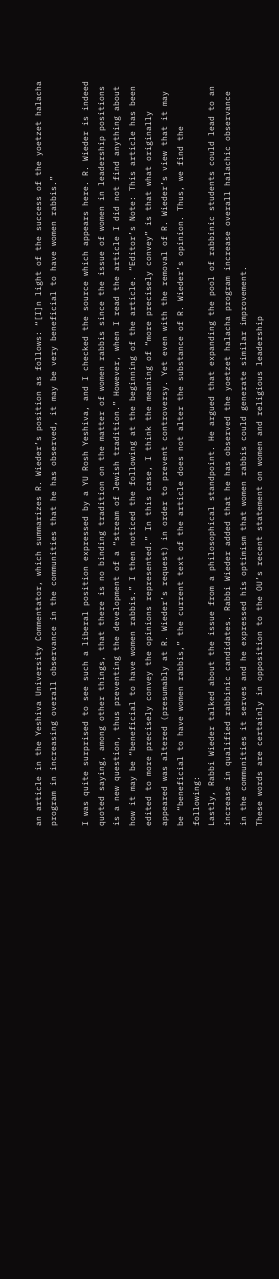an article in the Yeshiva University Commentator, which summarizes R. Wieder’s position as follows: “[I]n light of the success of the yoetzet halacha program in increasing overall observance in the communities that he has observed, it may be very beneficial to have women rabbis.”

I was quite surprised to see such a liberal position expressed by a YU Rosh Yeshiva, and I checked the source which appears here. R. Wieder is indeed quoted saying, among other things, that there is no binding tradition on the matter of women rabbis since the issue of women in leadership positions is a new question, thus preventing the development of a “stream of Jewish tradition.” However, when I read the article I did not find anything about how it may be “beneficial to have women rabbis.” I then noticed the following at the beginning of the article. “Editor’s Note: This article has been edited to more precisely convey the opinions represented.” In this case, I think the meaning of “more precisely convey” is that what originally appeared was altered (presumably at R. Wieder’s request) in order to prevent controversy. Yet even with the removal of R. Wieder’s view that it may be “beneficial to have women rabbis,” the current text of the article does not alter the substance of R. Wieder’s opinion. Thus, we find the following:
Lastly, Rabbi Wieder talked about the issue from a philosophical standpoint. He argued that expanding the pool of rabbinic students could lead to an increase in qualified rabbinic candidates. Rabbi Wieder added that he has observed the yoetzet halacha program increase overall halachic observance in the communities it serves and he expressed his optimism that women rabbis could generate similar improvement.
These words are certainly in opposition to the OU’s recent statement on women and religious leadership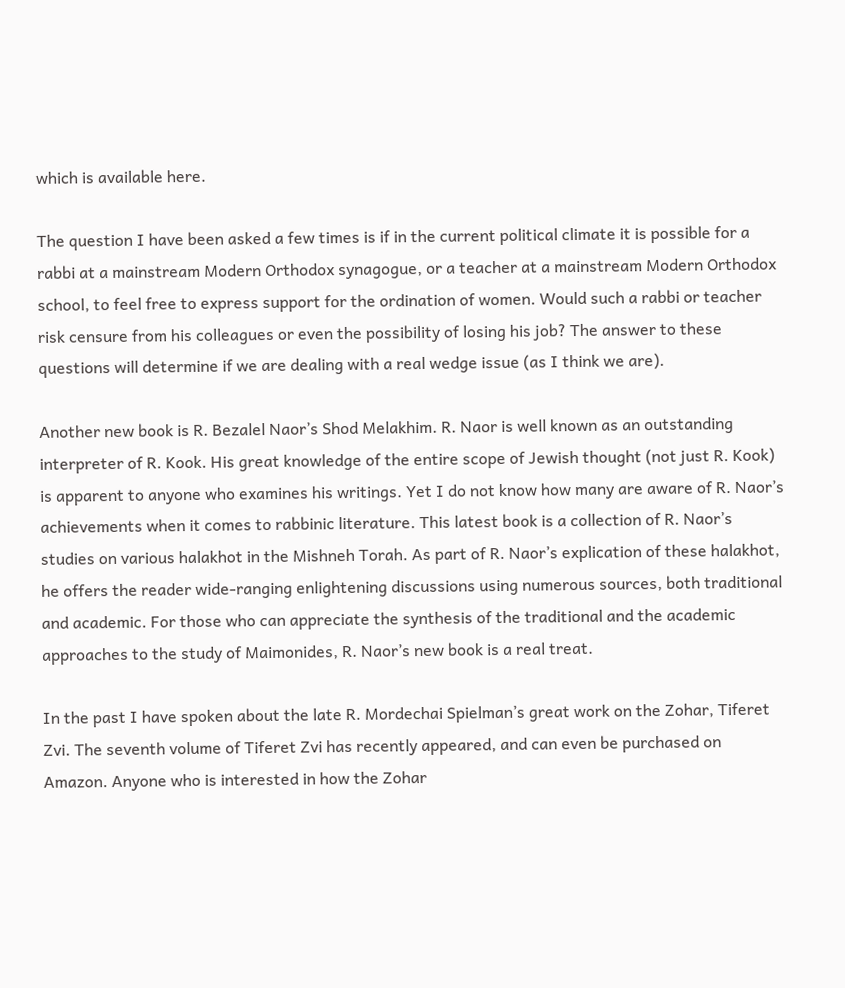which is available here.

The question I have been asked a few times is if in the current political climate it is possible for a rabbi at a mainstream Modern Orthodox synagogue, or a teacher at a mainstream Modern Orthodox school, to feel free to express support for the ordination of women. Would such a rabbi or teacher risk censure from his colleagues or even the possibility of losing his job? The answer to these questions will determine if we are dealing with a real wedge issue (as I think we are).

Another new book is R. Bezalel Naor’s Shod Melakhim. R. Naor is well known as an outstanding interpreter of R. Kook. His great knowledge of the entire scope of Jewish thought (not just R. Kook) is apparent to anyone who examines his writings. Yet I do not know how many are aware of R. Naor’s achievements when it comes to rabbinic literature. This latest book is a collection of R. Naor’s studies on various halakhot in the Mishneh Torah. As part of R. Naor’s explication of these halakhot, he offers the reader wide-ranging enlightening discussions using numerous sources, both traditional and academic. For those who can appreciate the synthesis of the traditional and the academic approaches to the study of Maimonides, R. Naor’s new book is a real treat.

In the past I have spoken about the late R. Mordechai Spielman’s great work on the Zohar, Tiferet Zvi. The seventh volume of Tiferet Zvi has recently appeared, and can even be purchased on Amazon. Anyone who is interested in how the Zohar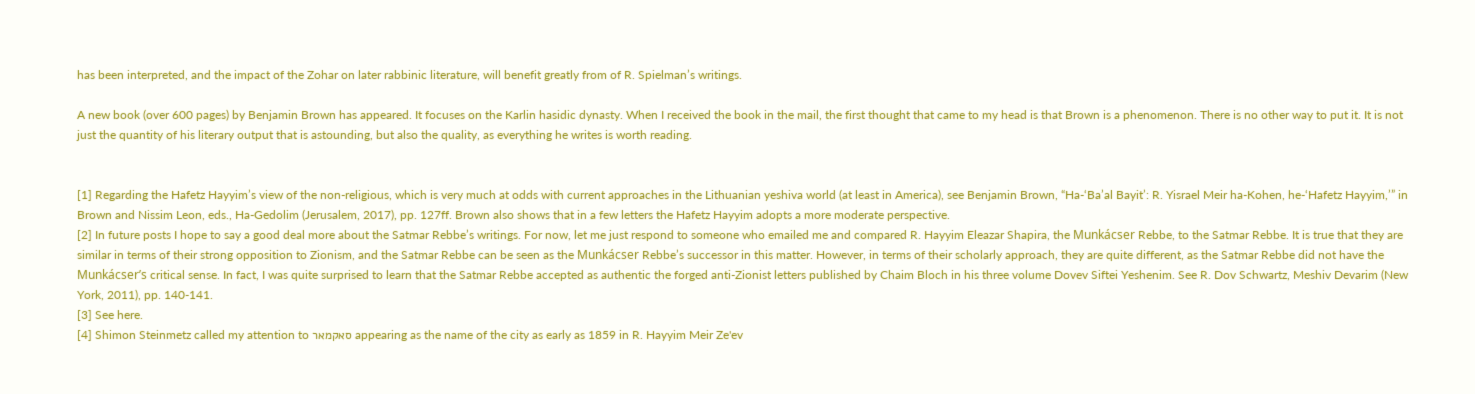has been interpreted, and the impact of the Zohar on later rabbinic literature, will benefit greatly from of R. Spielman’s writings.

A new book (over 600 pages) by Benjamin Brown has appeared. It focuses on the Karlin hasidic dynasty. When I received the book in the mail, the first thought that came to my head is that Brown is a phenomenon. There is no other way to put it. It is not just the quantity of his literary output that is astounding, but also the quality, as everything he writes is worth reading.


[1] Regarding the Hafetz Hayyim’s view of the non-religious, which is very much at odds with current approaches in the Lithuanian yeshiva world (at least in America), see Benjamin Brown, “Ha-‘Ba’al Bayit’: R. Yisrael Meir ha-Kohen, he-‘Hafetz Hayyim,’” in Brown and Nissim Leon, eds., Ha-Gedolim (Jerusalem, 2017), pp. 127ff. Brown also shows that in a few letters the Hafetz Hayyim adopts a more moderate perspective.
[2] In future posts I hope to say a good deal more about the Satmar Rebbe’s writings. For now, let me just respond to someone who emailed me and compared R. Hayyim Eleazar Shapira, the Munkácser Rebbe, to the Satmar Rebbe. It is true that they are similar in terms of their strong opposition to Zionism, and the Satmar Rebbe can be seen as the Munkácser Rebbe’s successor in this matter. However, in terms of their scholarly approach, they are quite different, as the Satmar Rebbe did not have the Munkácser’s critical sense. In fact, I was quite surprised to learn that the Satmar Rebbe accepted as authentic the forged anti-Zionist letters published by Chaim Bloch in his three volume Dovev Siftei Yeshenim. See R. Dov Schwartz, Meshiv Devarim (New York, 2011), pp. 140-141.
[3] See here.
[4] Shimon Steinmetz called my attention to סאקמאר appearing as the name of the city as early as 1859 in R. Hayyim Meir Ze'ev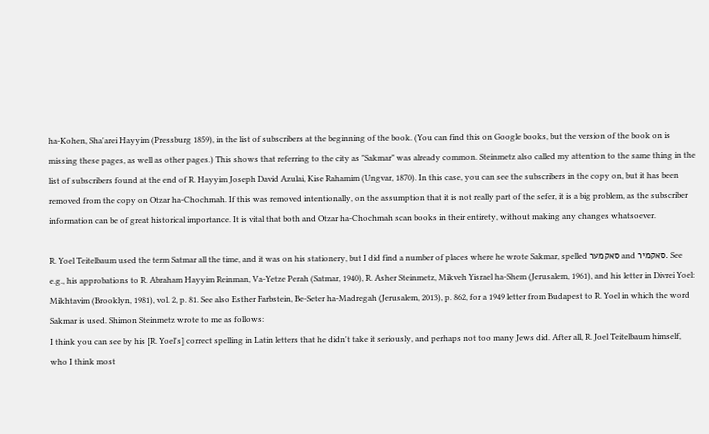ha-Kohen, Sha'arei Hayyim (Pressburg 1859), in the list of subscribers at the beginning of the book. (You can find this on Google books, but the version of the book on is missing these pages, as well as other pages.) This shows that referring to the city as "Sakmar" was already common. Steinmetz also called my attention to the same thing in the list of subscribers found at the end of R. Hayyim Joseph David Azulai, Kise Rahamim (Ungvar, 1870). In this case, you can see the subscribers in the copy on, but it has been removed from the copy on Otzar ha-Chochmah. If this was removed intentionally, on the assumption that it is not really part of the sefer, it is a big problem, as the subscriber information can be of great historical importance. It is vital that both and Otzar ha-Chochmah scan books in their entirety, without making any changes whatsoever.

R. Yoel Teitelbaum used the term Satmar all the time, and it was on his stationery, but I did find a number of places where he wrote Sakmar, spelled סאקמער and סאקמיר. See e.g., his approbations to R. Abraham Hayyim Reinman, Va-Yetze Perah (Satmar, 1940), R. Asher Steinmetz, Mikveh Yisrael ha-Shem (Jerusalem, 1961), and his letter in Divrei Yoel: Mikhtavim (Brooklyn, 1981), vol. 2, p. 81. See also Esther Farbstein, Be-Seter ha-Madregah (Jerusalem, 2013), p. 862, for a 1949 letter from Budapest to R. Yoel in which the word Sakmar is used. Shimon Steinmetz wrote to me as follows:
I think you can see by his [R. Yoel's] correct spelling in Latin letters that he didn't take it seriously, and perhaps not too many Jews did. After all, R. Joel Teitelbaum himself, who I think most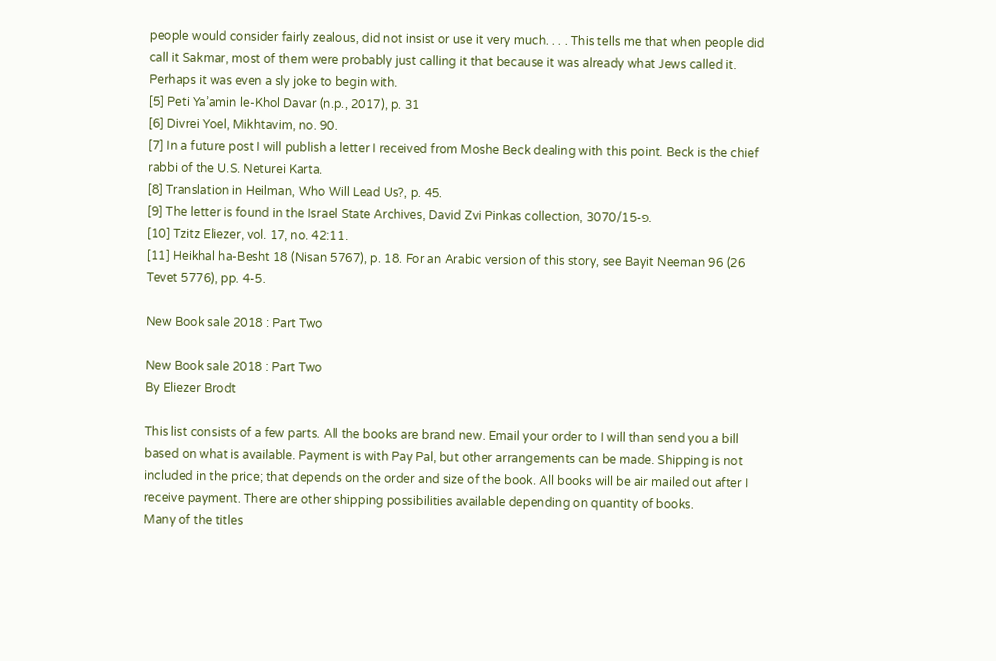people would consider fairly zealous, did not insist or use it very much. . . . This tells me that when people did call it Sakmar, most of them were probably just calling it that because it was already what Jews called it. Perhaps it was even a sly joke to begin with.
[5] Peti Ya’amin le-Khol Davar (n.p., 2017), p. 31
[6] Divrei Yoel, Mikhtavim, no. 90.
[7] In a future post I will publish a letter I received from Moshe Beck dealing with this point. Beck is the chief rabbi of the U.S. Neturei Karta.
[8] Translation in Heilman, Who Will Lead Us?, p. 45.
[9] The letter is found in the Israel State Archives, David Zvi Pinkas collection, 3070/15-פ.
[10] Tzitz Eliezer, vol. 17, no. 42:11.
[11] Heikhal ha-Besht 18 (Nisan 5767), p. 18. For an Arabic version of this story, see Bayit Neeman 96 (26 Tevet 5776), pp. 4-5.

New Book sale 2018 : Part Two

New Book sale 2018 : Part Two
By Eliezer Brodt

This list consists of a few parts. All the books are brand new. Email your order to I will than send you a bill based on what is available. Payment is with Pay Pal, but other arrangements can be made. Shipping is not included in the price; that depends on the order and size of the book. All books will be air mailed out after I receive payment. There are other shipping possibilities available depending on quantity of books.
Many of the titles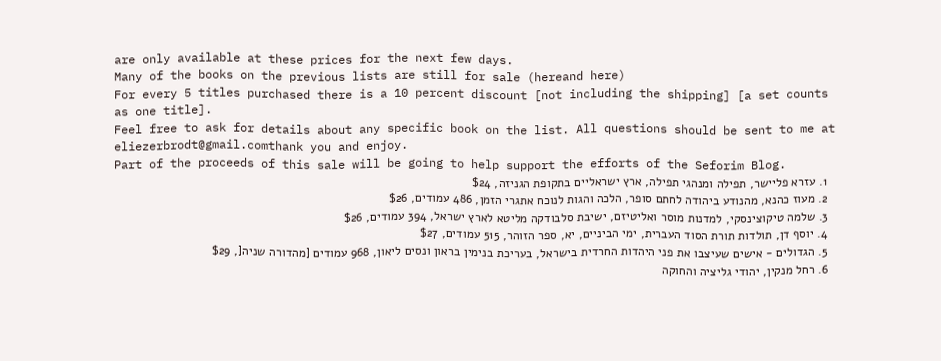are only available at these prices for the next few days.
Many of the books on the previous lists are still for sale (hereand here)
For every 5 titles purchased there is a 10 percent discount [not including the shipping] [a set counts as one title].
Feel free to ask for details about any specific book on the list. All questions should be sent to me at eliezerbrodt@gmail.comthank you and enjoy.
Part of the proceeds of this sale will be going to help support the efforts of the Seforim Blog.
  1. עזרא פליישר, תפילה ומנהגי תפילה, ארץ ישראליים בתקופת הגניזה, $24
  2. מעוז כהנא, מהנודע ביהודה לחתם סופר, הלכה והגות לנוכח אתגרי הזמן, 486 עמודים, $26
  3. שלמה טיקוצינסקי, למדנות מוסר ואליטיזם, ישיבת סלבודקה מליטא לארץ ישראל, 394 עמודים, $26
  4. יוסף דן, תולדות תורת הסוד העברית, ימי הביניים, יא, ספר הזוהר, 515 עמודים, $27
  5. הגדולים - אישים שעיצבו את פני היהדות החרדית בישראל, בעריכת בנימין בראון ונסים ליאון, 968 עמודים [מהדורה שניה[, $29
  6. רחל מנקין, יהודי גליציה והחוקה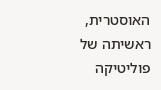האוסטרית, ראשיתה של פוליטיקה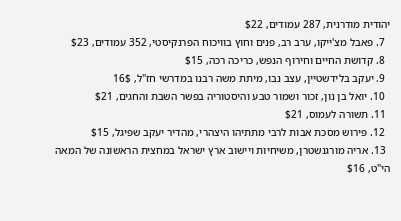יהודית מודרנית, 287 עמודים, $22
  7. פאבל מצ'ייקו, ערב רב, פנים וחוץ בוויכוח הפרנקיסטי, 352 עמודים, $23
  8. קדושת החיים וחירוף הנפש, כריכה רכה, $15
  9. יעקב בלידשטיין, עצב נבו, מיתת משה רבנו במדרשי חז"ל, 16$
  10. יואל בן נון, זכור ושמור טבע והיסטוריה בפשר השבת והחגים, $21
  11. תשורה לעמוס, $21
  12. פירוש מסכת אבות לרבי מתתיהו היצהרי, מהדיר יעקב שפיגל, $15
  13. אריה מורגנשטרן, משיחיות ויישוב ארץ ישראל במחצית הראשונה של המאה הי"ט, $16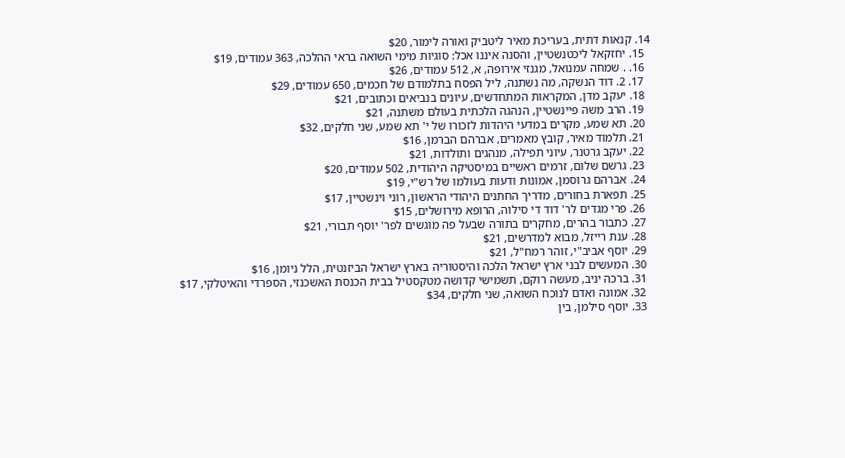14. קנאות דתית, בעריכת מאיר ליטביק ואורה לימור, $20
  15. יחזקאל ליכטנשטיין, והסנה איננו אכל: סוגיות מימי השואה בראי ההלכה, 363 עמודים, $19
  16. . שמחה עמנואל, מגנזי אירופה, א, 512 עמודים, $26
  17. 2. דוד הנשקה, מה נשתנה, ליל הפסח בתלמודם של חכמים, 650 עמודים, $29
  18. יעקב מדן, המקראות המתחדשים, עיונים בנביאים וכתובים, $21
  19. הרב משה פיינשטיין, הנהגה הלכתית בעולם משתנה, $21
  20. תא שמע, מקרים במדעי היהדות לזכורו של י' תא שמע, שני חלקים, $32
  21. תלמוד מאיר, קובץ מאמרים, אברהם הברמן, $16
  22. יעקב גרטנר, עיוני תפילה, מנהגים ותולדות, $21
  23. גרשם שלום, זרמים ראשיים במיסטיקה היהודית, 502 עמודים, $20
  24. אברהם גרוסמן, אמונות ודעות בעולמו של רש"י, $19
  25. תפארת בחורים, מדריך החתנים היהודי הראשון, רוני וינשטיין, $17
  26. פרי מגדים לר' דוד די סילוה, הרופא מירושלים, $15
  27. כתבור בהרים, מחקרים בתורה שבעל פה מוגשים לפר' יוסף תבורי, $21
  28. ענת רייזל, מבוא למדרשים, $21
  29. יוסף אביב"י, זוהר רמח"ל, $21
  30. המעשים לבני ארץ ישראל הלכה והיסטוריה בארץ ישראל הביזנטית, הלל ניומן, $16
  31. ברכה יניב, מעשה רוקם, תשמישי קדושה מטקסטיל בבית הכנסת האשכנזי, הספרדי והאיטלקי, $17
  32. אמונה ואדם לנוכח השואה, שני חלקים, $34
  33. יוסף סילמן, בין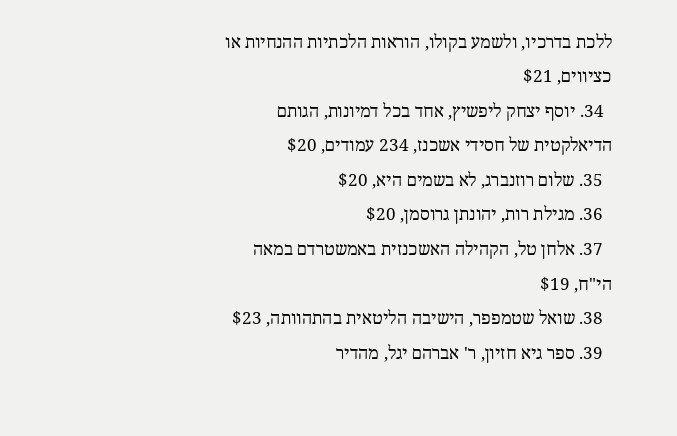ללכת בדרכיו, ולשמע בקולו, הוראות הלכתיות ההנחיות או כציווים, $21
  34. יוסף יצחק ליפשיץ, אחד בכל דמיונות, הגותם הדיאלקטית של חסידי אשכנז, 234 עמודים, $20
  35. שלום רוזנברג, לא בשמים היא, $20
  36. מגילת רות, יהונתן גרוסמן, $20
  37. אלחן טל, הקהילה האשכנזית באמשטרדם במאה הי"ח, $19
  38. שואל שטמפפר, הישיבה הליטאית בהתהוותה, $23
  39. ספר גיא חזיון, ר' אברהם יגל, מהדיר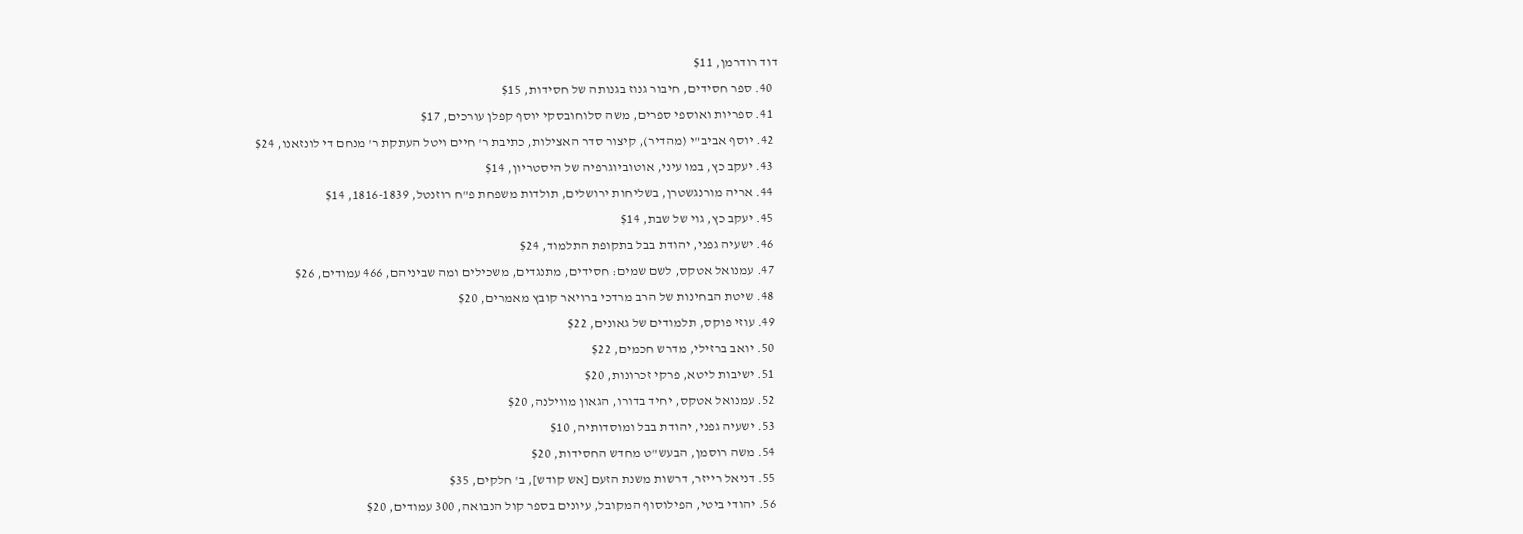דוד רודרמן, $11
  40. ספר חסידים, חיבור גנוז בגנותה של חסידות, $15
  41. ספריות ואוספי ספרים, משה סלוחובסקי יוסף קפלן עורכים, $17
  42. יוסף אביב"י (מהדיר), קיצור סדר האצילות, כתיבת ר' חיים ויטל העתקת ר' מנחם די לונזאנו, $24
  43. יעקב כץ, במו עיני, אוטוביוגרפיה של היסטריון, $14
  44. אריה מורנגשטרן, בשליחות ירושלים, תולדות משפחת פ"ח רוזנטל, 1816-1839, $14
  45. יעקב כץ, גוי של שבת, $14
  46. ישעיה גפני, יהודת בבל בתקופת התלמוד, $24
  47. עמנואל אטקס, לשם שמים: חסידים, מתנגדים, משכילים ומה שביניהם, 466 עמודים, $26
  48. שיטת הבחינות של הרב מרדכי ברויאר קובץ מאמרים, $20
  49. עוזי פוקס, תלמודים של גאונים, $22
  50. יואב ברזילי, מדרש חכמים, $22
  51. ישיבות ליטא, פרקי זכרונות, $20
  52. עמנואל אטקס, יחיד בדורו, הגאון מווילנה, $20
  53. ישעיה גפני, יהודת בבל ומוסדותיה, $10
  54. משה רוסמן, הבעש"ט מחדש החסידות, $20
  55. דניאל רייזר, דרשות משנת הזעם [אש קודש], ב' חלקים, $35
  56. יהודי ביטי, הפילוסוף המקובל, עיונים בספר קול הנבואה, 300 עמודים, $20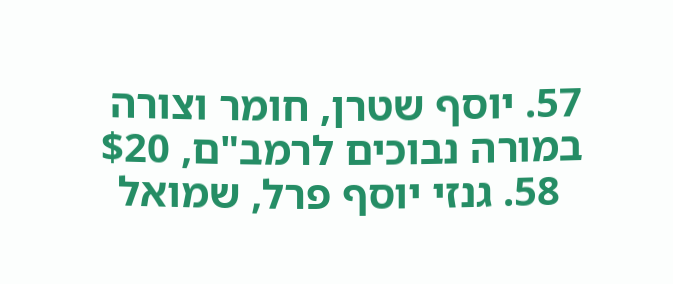57. יוסף שטרן, חומר וצורה במורה נבוכים לרמב"ם, $20
  58. גנזי יוסף פרל, שמואל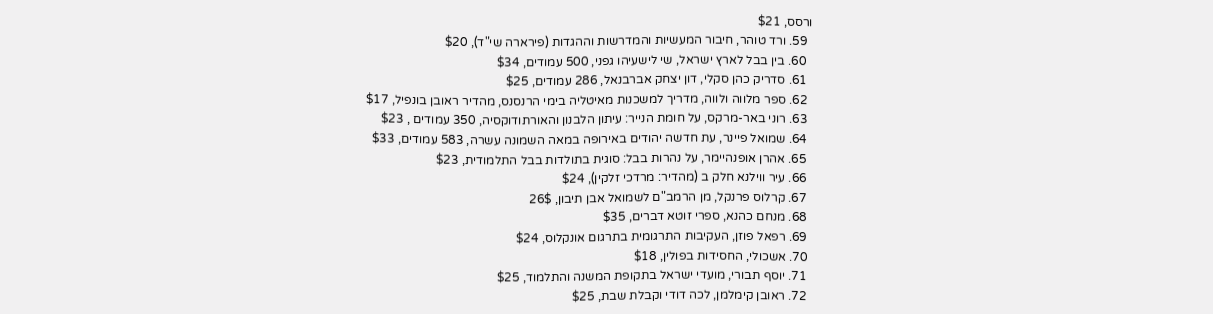ורסס, $21
  59. ורד טוהר, חיבור המעשיות והמדרשות וההגדות (פירארה שי"ד), $20
  60. בין בבל לארץ ישראל, שי לישעיהו גפני, 500 עמודים, $34
  61. סדריק כהן סקלי, דון יצחק אברבנאל, 286 עמודים, $25
  62. ספר מלווה ולווה, מדריך למשכנות מאיטליה בימי הרנסנס, מהדיר ראובן בונפיל, $17
  63. רוני באר-מרקס, על חומת הנייר: עיתון הלבנון והאורתודוקסיה, 350 עמודים , $23
  64. שמואל פיינר, עת חדשה יהודים באירופה במאה השמונה עשרה, 583 עמודים, $33
  65. אהרן אופנהיימר, על נהרות בבל: סוגית בתולדות בבל התלמודית, $23
  66. עיר ווילנא חלק ב (מהדיר: מרדכי זלקין), $24
  67. קרלוס פרנקל, מן הרמב"ם לשמואל אבן תיבון, 26$
  68. מנחם כהנא, ספרי זוטא דברים, $35
  69. רפאל פוזן, העקיבות התרגומית בתרגום אונקלוס, $24
  70. אשכולי, החסידות בפולין, $18
  71. יוסף תבורי, מועדי ישראל בתקופת המשנה והתלמוד, $25
  72. ראובן קימלמן, לכה דודי וקבלת שבת, $25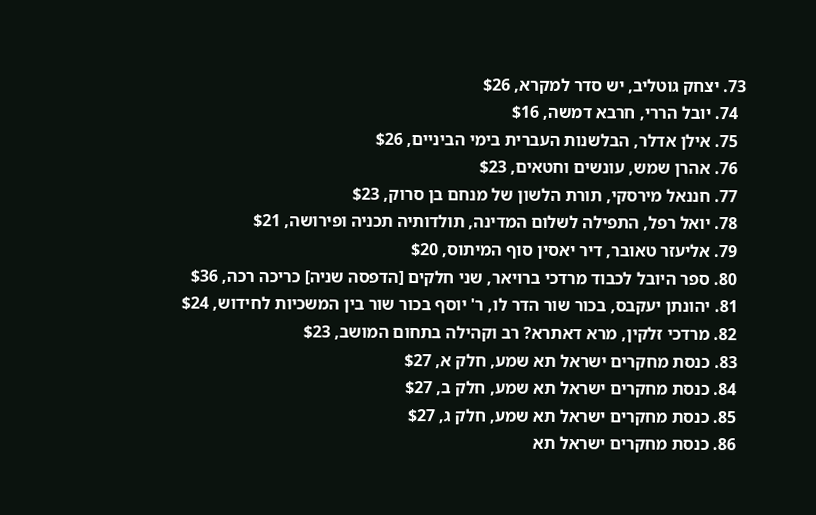73. יצחק גוטליב, יש סדר למקרא, $26
  74. יובל הררי, חרבא דמשה, $16
  75. אילן אדלר, הבלשנות העברית בימי הביניים, $26
  76. אהרן שמש, עונשים וחטאים, $23
  77. חננאל מירסקי, תורת הלשון של מנחם בן סרוק, $23
  78. יואל רפל, התפילה לשלום המדינה, תולדותיה תכניה ופירושה, $21
  79. אליעזר טאובר, דיר יאסין סוף המיתוס, $20
  80. ספר היובל לכבוד מרדכי ברויאר, שני חלקים [הדפסה שניה] כריכה רכה, $36
  81. יהונתן יעקבס, בכור שור הדר לו, ר' יוסף בכור שור בין המשכיות לחידוש, $24
  82. מרדכי זלקין, מרא דאתרא? רב וקהילה בתחום המושב, $23
  83. כנסת מחקרים ישראל תא שמע, חלק א, $27
  84. כנסת מחקרים ישראל תא שמע, חלק ב, $27
  85. כנסת מחקרים ישראל תא שמע, חלק ג, $27
  86. כנסת מחקרים ישראל תא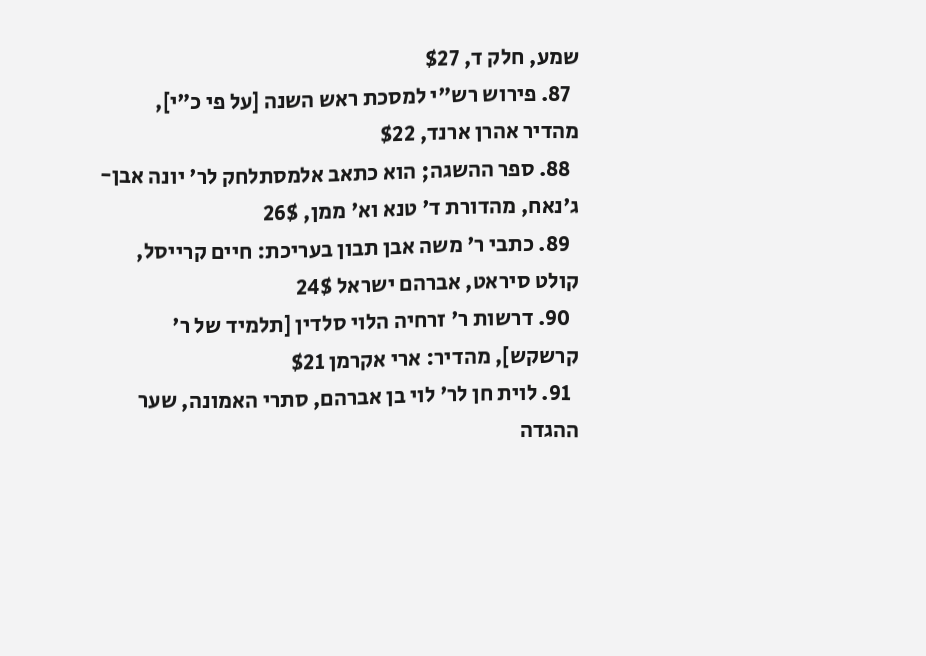שמע, חלק ד, $27
  87. פירוש רש"י למסכת ראש השנה [על פי כ"י], מהדיר אהרן ארנד, $22
  88. ספר ההשגה; הוא כתאב אלמסתלחק לר' יונה אבן-ג'נאח, מהדורת ד' טנא וא' ממן, 26$
  89. כתבי ר' משה אבן תבון בעריכת: חיים קרייסל, קולט סיראט, אברהם ישראל 24$
  90. דרשות ר' זרחיה הלוי סלדין [תלמיד של ר' קרשקש], מהדיר: ארי אקרמן $21
  91. לוית חן לר' לוי בן אברהם, סתרי האמונה, שער ההגדה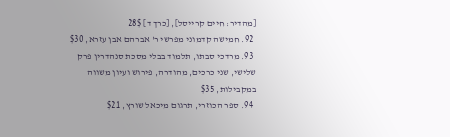[מהדיר: חיים קרייסל], [כרך ד] 28$
  92. חמישה קדמוני מפרשי ר' אברהם אבן עזרא, $30
  93. מרדכי סבתו, תלמוד בבלי מסכת סנהדרין פרק שלישי, שני כרכים, מהודרה, פירוש ועיון משווה במקבילות, $35
  94. ספר הכוזרי, תרגום מיכאל שורץ, $21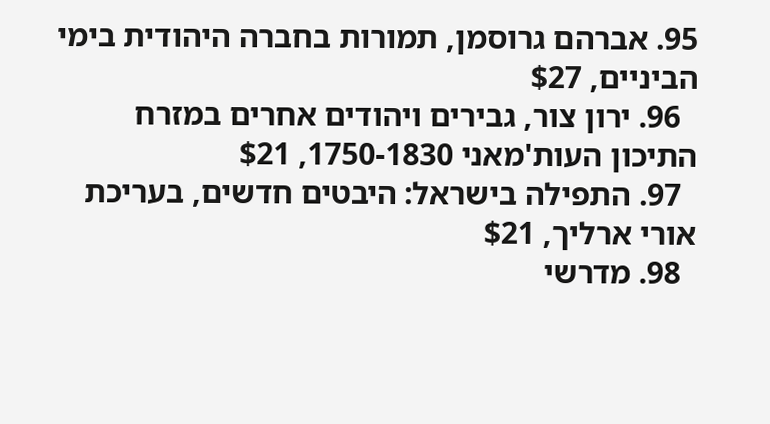95. אברהם גרוסמן, תמורות בחברה היהודית בימי הביניים, $27
  96. ירון צור, גבירים ויהודים אחרים במזרח התיכון העות'מאני 1750-1830, $21
  97. התפילה בישראל: היבטים חדשים, בעריכת אורי ארליך, $21
  98. מדרשי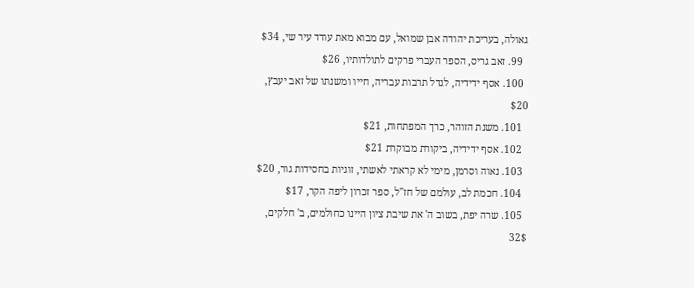גאולה, בעריכת יהודה אבן שמואל, עם מבוא מאת עודד עיר שי, $34
  99. זאב גריס, הספר העברי פרקים לתולדותיו, $26
  100. אסף ידידיה, לגדל תרבות עבריה, חייו ומשנתו של זאב יעבץ, $20
  101. משנת הזוהר, כרך המפתחות, $21
  102. אסף ידידיה, ביקורת מבוקרת $21
  103. נאוה וסרמן, מימי לא קראתי לאשתי, זוגיות בחסידות גור, $20
  104. חכמת לב, עולמם של חז"ל, ספר זכרון ליפה הקר, $17
  105. שרה יפת, בשוב ה' את שיבת ציון היינו כחולמים, ב' חלקים, 32$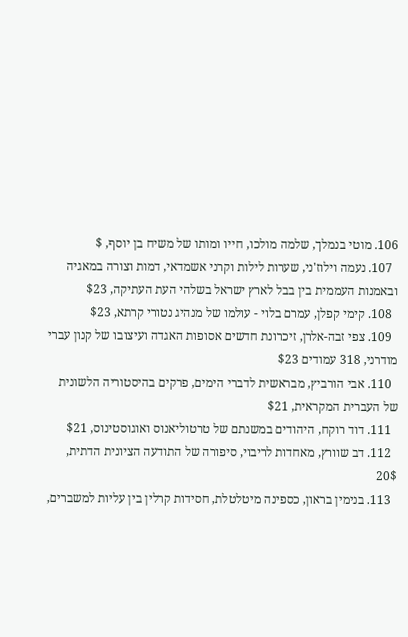106. מוטי בנמלך, שלמה מולכו, חייו ומותו של משיח בן יוסף, $
  107. נעמה וילוז'ני, שערות לילות וקרני אשמדאי, דמות וצורה במאגיה ובאמנות העממית בין בבל לארץ ישראל בשלהי העת העתיקה, $23
  108. קימי קפלן, עמרם בלוי - עולמו של מנהיג נטורי קרתא, $23
  109. צפי זבה-אלרן, זיכרונת חדשים אסופות האגדה ועיצובו של קנון עברי מודרני, 318 עמודים $23
  110. אבי הורביץ, מבראשית לדברי הימים, פרקים בהיסטוריה הלשונית של העברית המקראית, $21
  111. דוד רוקח, היהודים במשנתם של טרטוליאנוס ואוגוסטינוס, $21
  112. דב שוורץ, מאחדות לריבוי, סיפורה של התודעה הציונית הדתית, 20$
  113. בנימין בראון, כספינה מיטלטלת, חסידות קרלין בין עליות למשברים,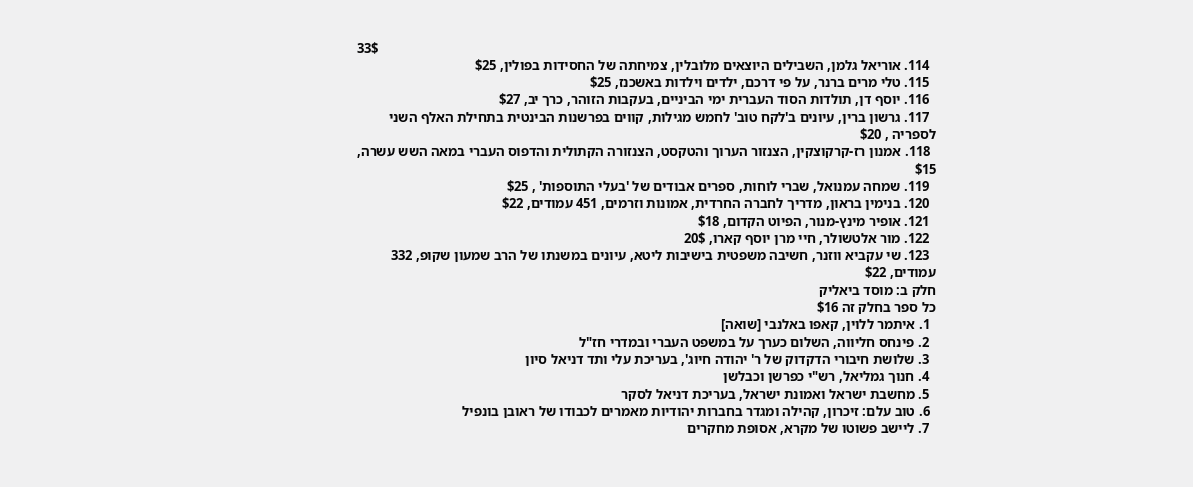33$
  114. אוריאל גלמן, השבילים היוצאים מלובלין, צמיחתה של החסידות בפולין, $25
  115. טלי מרים ברנר, על פי דרכם, ילדים וילדות באשכנז, $25
  116. יוסף דן, תולדות הסוד העברית ימי הביניים, בעקבות הזוהר, כרך יב, $27
  117. גרשון ברין, עיונים ב'לקח טוב' לחמש מגילות, קווים בפרשנות הבינטית בתחילת האלף השני לספריה , $20
  118. אמנון רז-קרקוצקין, הצנזור הערוך והטקסט, הצנזורה הקתולית והדפוס העברי במאה השש עשרה, $15
  119. שמחה עמנואל, שברי לוחות, ספרים אבודים של 'בעלי התוספות' , $25
  120. בנימין בראון, מדריך לחברה החרדית, אמונות וזרמים, 451 עמודים, $22
  121. אופיר מינץ-מנור, הפיוט הקדום, $18
  122. מור אלטשולר, חיי מרן יוסף קארו, 20$
  123. שי עקביא ווזנר, חשיבה משפטית בישיבות ליטא, עיונים במשנתו של הרב שמעון שקופ, 332 עמודים, $22
חלק ב: מוסד ביאליק
כל ספר בחלק זה $16
  1. איתמר ללוין, קאפו באלנבי [שואה]
  2. פינחס חליווה, השלום כערך על במשפט העברי ובמדרי חז"ל
  3. שלושת חיבורי הדקדוק של ר' יהודה חיוג', בעריכת עלי ותד דניאל סיון
  4. חנוך גמליאל, רש"י כפרשן וכבלשן
  5. מחשבת ישראל ואמונת ישראל, בעריכת דניאל לסקר
  6. טוב עלם: זיכרון, קהילה ומגדר בחברות יהודיות מאמרים לכבודו של ראובן בונפיל
  7. ליישב פשוטו של מקרא, אסופת מחקרים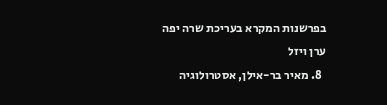בפרשנות המקרא בעריכת שרה יפה ערן ויזל
  8. מאיר בר-אילן, אסטרולוגיה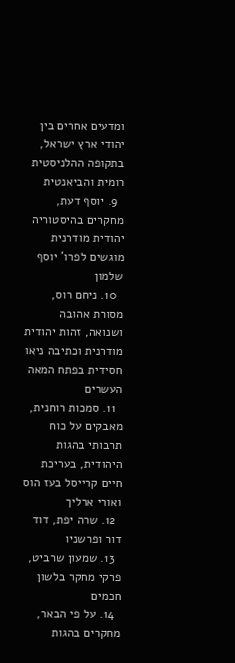ומדעים אחרים בין יהודי ארץ ישראל, בתקופה ההלניסטית רומית והביאנטית
  9. יוסף דעת, מחקרים בהיסטוריה יהודית מודרנית מוגשים לפרו' יוסף שלמון
  10. ניחם רוס, מסורת אהובה ושנואה, זהות יהודית מודרנית וכתיבה ניאו חסידית בפתח המאה העשרים
  11. סמכות רוחנית, מאבקים על כוח תרבותי בהגות היהודית, בעריכת חיים קרייסל בעז הוס ואורי ארליך
  12. שרה יפת, דוד דור ופרשניו
  13. שמעון שרביט, פרקי מחקר בלשון חכמים
  14. על פי הבאר, מחקרים בהגות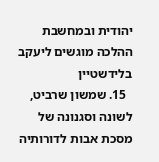יהודית ובמחשבת ההלכה מוגשים ליעקב בלידשטיין
  15. שמשון שרביט, לשונה וסגנונה של מסכת אבות לדורותיה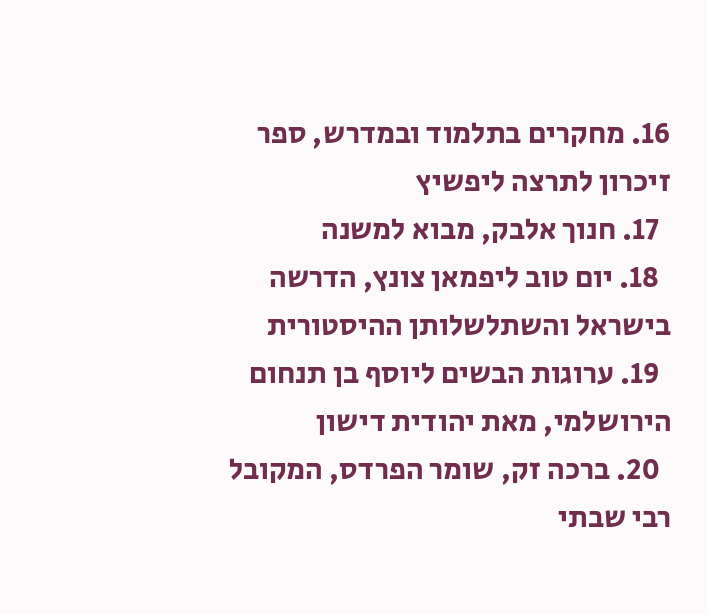16. מחקרים בתלמוד ובמדרש, ספר זיכרון לתרצה ליפשיץ
  17. חנוך אלבק, מבוא למשנה
  18. יום טוב ליפמאן צונץ, הדרשה בישראל והשתלשלותן ההיסטורית
  19. ערוגות הבשים ליוסף בן תנחום הירושלמי, מאת יהודית דישון
  20. ברכה זק, שומר הפרדס, המקובל רבי שבתי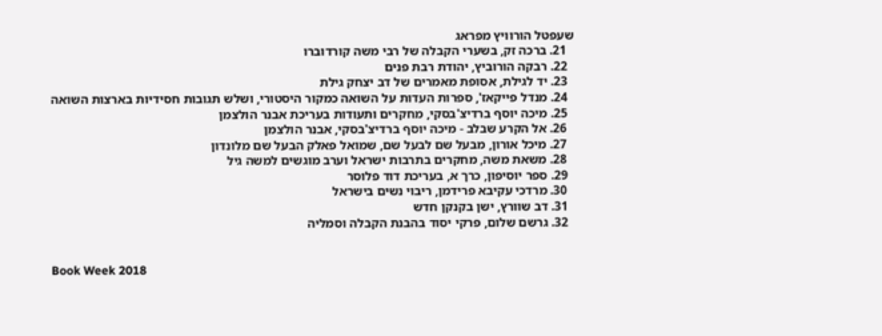שעפטל הורוויץ מפראג
  21. ברכה זק, בשערי הקבלה של רבי משה קורדוברו
  22. רבקה הורוביץ, יהודת רבת פנים
  23. יד לגילת, אסופת מאמרים של דב יצחק גילת
  24. מנדל פייקאז', ספרות העדות על השואה כמקור היסטורי, ושלש תגובות חסידיות בארצות השואה
  25. מיכה יוסף ברדיצ'בסקי, מחקרים ותעודות בעריכת אבנר הולצמן
  26. אל הקרע שבלב - מיכה יוסף ברדיצ'בסקי, אבנר הולצמן
  27. מיכל אורון, מבעל שם לבעל שם, שמואל פאלק הבעל שם מלונדון
  28. משאת משה, מחקרים בתרבות ישראל וערב מוגשים למשה גיל
  29. ספר יוסיפון, כרך א, בעריכת דוד פלוסר
  30. מרדכי עקיבא פרידמן, ריבוי נשים בישראל
  31. דב שוורץ, ישן בקנקן חדש
  32. גרשם שלום, פרקי יסוד בהבנת הקבלה וסמליה


Book Week 2018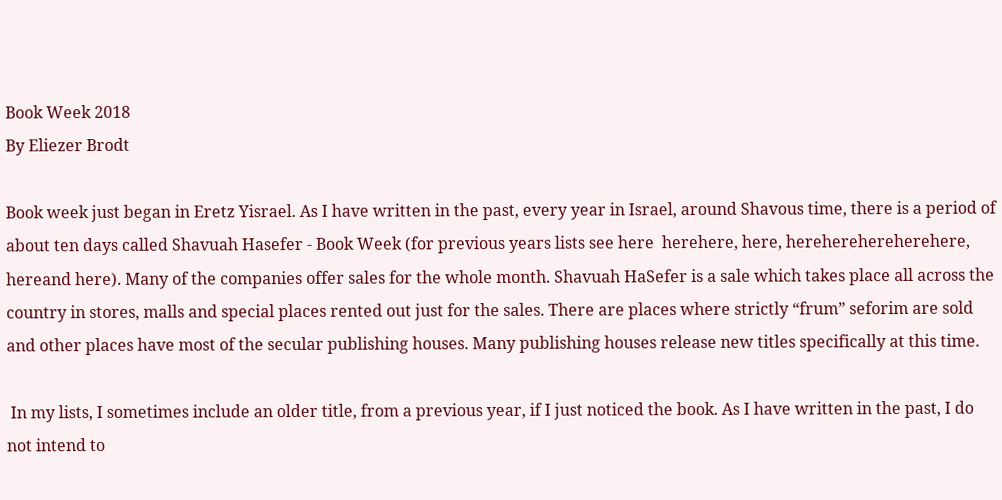Book Week 2018
By Eliezer Brodt

Book week just began in Eretz Yisrael. As I have written in the past, every year in Israel, around Shavous time, there is a period of about ten days called Shavuah Hasefer - Book Week (for previous years lists see here  herehere, here, hereherehereherehere,  hereand here). Many of the companies offer sales for the whole month. Shavuah HaSefer is a sale which takes place all across the country in stores, malls and special places rented out just for the sales. There are places where strictly “frum” seforim are sold and other places have most of the secular publishing houses. Many publishing houses release new titles specifically at this time.

 In my lists, I sometimes include an older title, from a previous year, if I just noticed the book. As I have written in the past, I do not intend to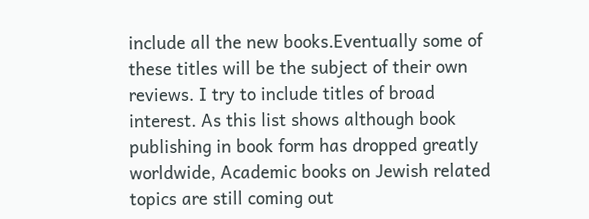include all the new books.Eventually some of these titles will be the subject of their own reviews. I try to include titles of broad interest. As this list shows although book publishing in book form has dropped greatly worldwide, Academic books on Jewish related topics are still coming out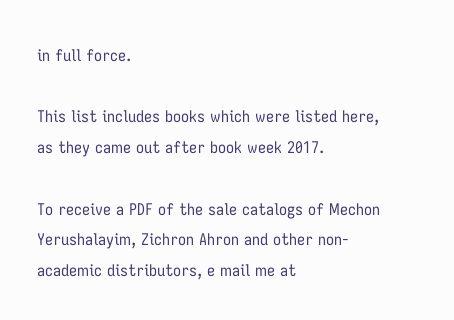in full force.

This list includes books which were listed here, as they came out after book week 2017.

To receive a PDF of the sale catalogs of Mechon Yerushalayim, Zichron Ahron and other non-academic distributors, e mail me at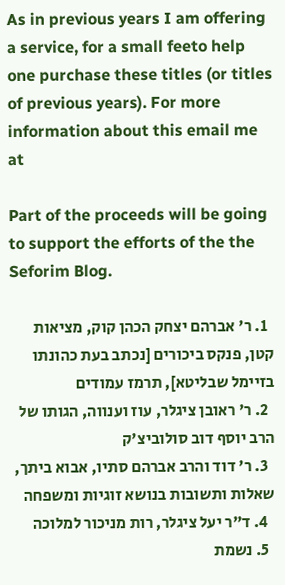As in previous years I am offering a service, for a small feeto help one purchase these titles (or titles of previous years). For more information about this email me at

Part of the proceeds will be going to support the efforts of the the Seforim Blog.

  1. ר' אברהם יצחק הכהן קוק, מציאות קטן, פנקס ביכורים [נכתב בעת כהונתו בזיימל שבליטא], תרמז עמודים
  2. ר' ראובן ציגלר, עוז וענווה, הגותו של הרב יוסף דוב סולוביצ'ק
  3. ר' דוד והרב אברהם סתיו, אבוא ביתך, שאלות ותשובות בנושא זוגיות ומשפחה
  4. ד"ר יעל ציגלר, רות מניכור למלוכה
  5. נשמת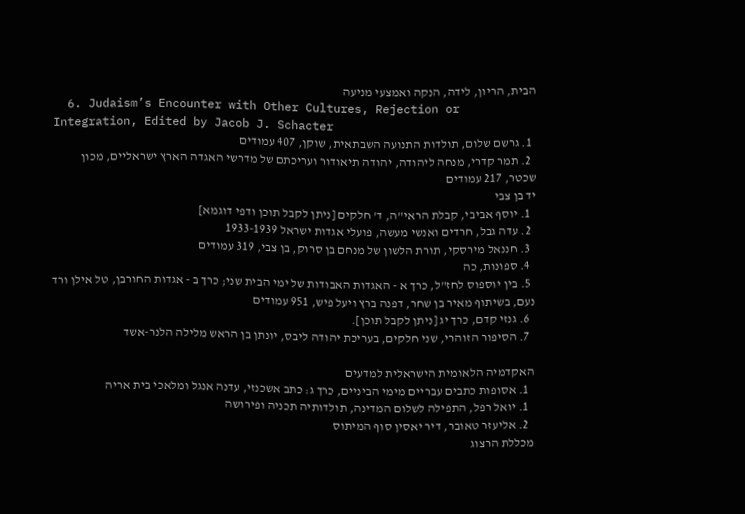הבית, הריון, לידה, הנקה ואמצעי מניעה
  6. Judaism’s Encounter with Other Cultures, Rejection or Integration, Edited by Jacob J. Schacter
  1. גרשם שלום, תולדות התנועה השבתאית, שוקן, 407 עמודים
  2. תמר קדרי, מנחה ליהודה, יהודה תיאודור ועריכתם של מדרשי האגדה הארץ ישראליים, מכון שכטר, 217 עמודים
יד בן צבי
  1. יוסף אביבי, קבלת הראי"ה, ד' חלקים [ניתן לקבל תוכן ודפי דוגמא]
  2. עדה גבל, חרדים ואנשי מעשה, פועלי אגדות ישראל 1933-1939
  3. חננאל מירסקי, תורת הלשון של מנחם בן סרוק, בן צבי, 319 עמודים
  4. ספונות, כה
  5. בין יוספוס לחז"ל, כרך א - האגדות האבודות של ימי הבית שני; כרך ב - אגדות החורבן, טל אילן ורד נעם, בשיתוף מאיר בן שחר, דפנה ברץ ויעל פיש, 951 עמודים
  6. גנזי קדם, כרך יג [ניתן לקבל תוכן].
  7. הסיפור הזוהרי, שני חלקים, בעריכת יהודה ליבס, יונתן בן הראש מלילה הלנר-אשד

האקדמיה הלאומית הישראלית למדעים
  1. אסופות כתבים עבריים מימי הביניים, כרך ג: כתב אשכנזי, עדנה אנגל ומלאכי בית אריה
  1. יואל רפל, התפילה לשלום המדינה, תולדותיה תכניה ופירושה
  2. אליעזר טאובר, דיר יאסין סוף המיתוס
מכללת הרצוג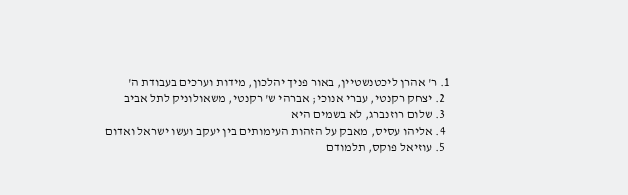1. ר' אהרן ליכטנשטיין, באור פניך יהלכון, מידות וערכים בעבודת ה'
  2. יצחק רקנטי, עברי אנוכי; אברהי ש' רקנטי, משאולוניק לתל אביב
  3. שלום רוזנברג, לא בשמים היא
  4. אליהו עסיס, מאבק על הזהות העימותים בין יעקב ועשו ישראל ואדום
  5. עוזיאל פוקס, תלמודם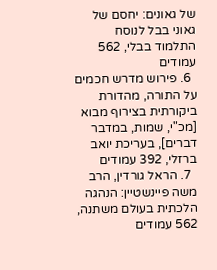של גאונים: יחסם של גאוני בבל לנוסח התלמוד בבלי, 562 עמודים
  6. פירוש מדרש חכמים על התורה, מהדורת ביקורתית בצירוף מבוא [מכ"י, שמות, במדבר דברים], בעריכת יואב ברזלי, 392 עמודים
  7. הראל גורדין, הרב משה פיינשטיין: הנהגה הלכתית בעולם משתנה, 562 עמודים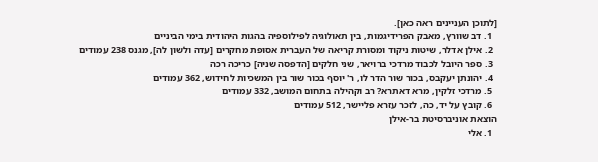[לתוכן העניינים ראה כאן].
  1. דב שוורץ, מאבק הפרידיגמות, בין תאולוגיה לפילוספיה בהגות היהודית בימי הביניים
  2. אילן אדלר, שיטות ניקוד ומסורת קריאה של העברית אסופת מחקרים [עדה ולשון לה], מגנס 238 עמודים
  3. ספר היובל לכבוד מרדכי ברויאר, שני חלקים [הדפסה שניה] כריכה רכה
  4. יהונתן יעקבס, בכור שור הדר לו, ר' יוסף בכור שור בין המשכיות לחידוש, 362 עמודים
  5. מרדכי זלקין, מרא דאתרא? רב וקהילה בתחום המושב, 332 עמודים
  6. קובץ על יד, כה, לזכר עזרא פליישר, 512 עמודים
הוצאת אוניברסיטת בר-אילן
  1. אלי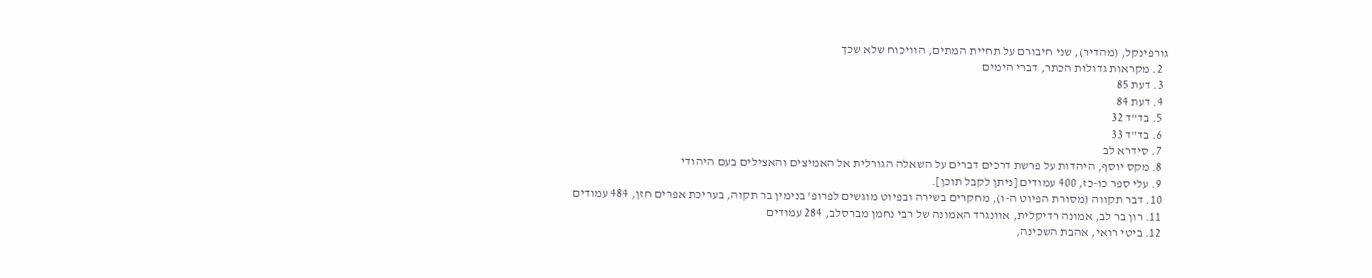גורפינקל, (מהדיר), שני חיבורם על תחיית המתים, הוויכוח שלא שכך
  2. מקראות גדולות הכתר, דברי הימים
  3. דעת 85
  4. דעת 84
  5. בד"ד 32
  6. בד"ד 33
  7. סידרא לב
  8. מקס יוסף, היהדות על פרשת דרכים דברים על השאלה הגורלית אל האמיצים והאצילים בעם היהודי
  9. עלי ספר כו-כז, 400 עמודים [ניתן לקבל תוכן].
  10. דבר תקווה (מסורת הפיוט ה-ו), מחקרים בשירה ובפיוט מוגשים לפרופ' בנימין בר תקוה, בעריכת אפרים חזן, 484 עמודים
  11. רון בר לב, אמונה רדיקלית, אוונגרד האמונה של רבי נחמן מברסלב, 284 עמודים
  12. ביטי רואי, אהבת השכינה,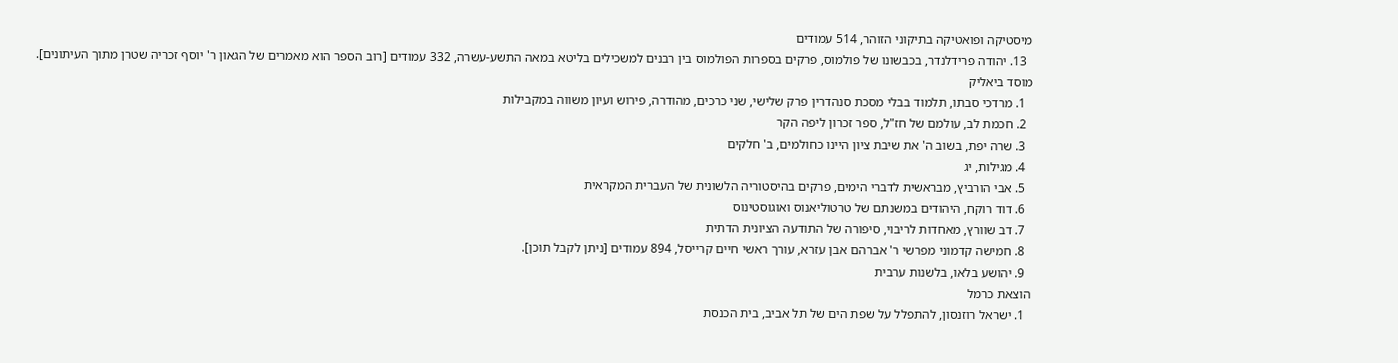מיסטיקה ופואטיקה בתיקוני הזוהר, 514 עמודים
  13. יהודה פרידלנדר, בכבשונו של פולמוס, פרקים בספרות הפולמוס בין רבנים למשכילים בליטא במאה התשע-עשרה, 332 עמודים [רוב הספר הוא מאמרים של הגאון ר' יוסף זכריה שטרן מתוך העיתונים].
מוסד ביאליק
  1. מרדכי סבתו, תלמוד בבלי מסכת סנהדרין פרק שלישי, שני כרכים, מהודרה, פירוש ועיון משווה במקבילות
  2. חכמת לב, עולמם של חז"ל, ספר זכרון ליפה הקר
  3. שרה יפת, בשוב ה' את שיבת ציון היינו כחולמים, ב' חלקים
  4. מגילות, יג
  5. אבי הורביץ, מבראשית לדברי הימים, פרקים בהיסטוריה הלשונית של העברית המקראית
  6. דוד רוקח, היהודים במשנתם של טרטוליאנוס ואוגוסטינוס
  7. דב שוורץ, מאחדות לריבוי, סיפורה של התודעה הציונית הדתית
  8. חמישה קדמוני מפרשי ר' אברהם אבן עזרא, עורך ראשי חיים קרייסל, 894 עמודים [ניתן לקבל תוכן].
  9. יהושע בלאו, בלשנות ערבית
הוצאת כרמל
  1. ישראל רוזנסון, להתפלל על שפת הים של תל אביב, בית הכנסת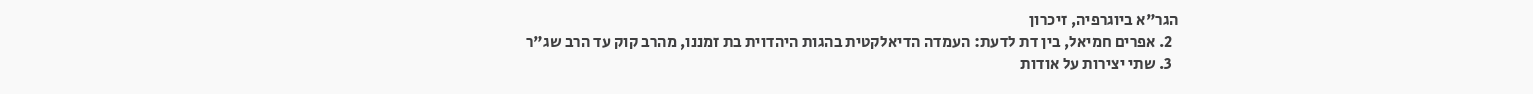הגר"א ביוגרפיה, זיכרון
  2. אפרים חמיאל, בין דת לדעת: העמדה הדיאלקטית בהגות היהדוית בת זמננו, מהרב קוק עד הרב שג"ר
  3. שתי יצירות על אודות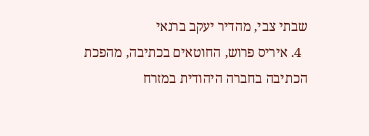שבתי צבי, מהדיר יעקב ברנאי
  4. איריס פרוש, החוטאים בכתיבה, מהפכת הכתיבה בחברה היהודית במזרח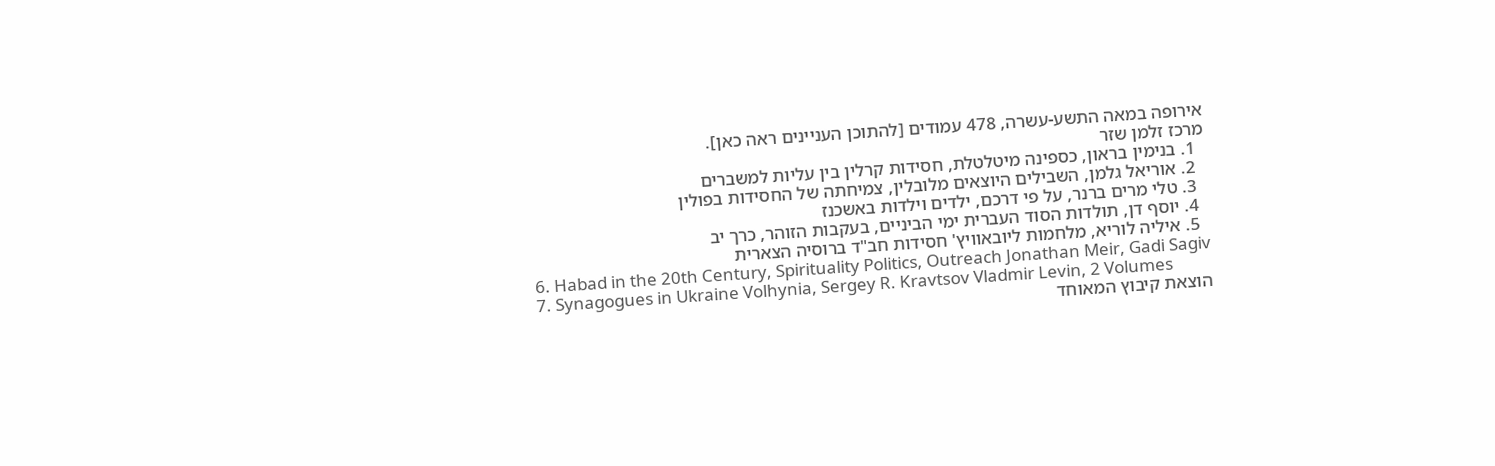אירופה במאה התשע-עשרה, 478 עמודים [להתוכן העניינים ראה כאן].
מרכז זלמן שזר
  1. בנימין בראון, כספינה מיטלטלת, חסידות קרלין בין עליות למשברים
  2. אוריאל גלמן, השבילים היוצאים מלובלין, צמיחתה של החסידות בפולין
  3. טלי מרים ברנר, על פי דרכם, ילדים וילדות באשכנז
  4. יוסף דן, תולדות הסוד העברית ימי הביניים, בעקבות הזוהר, כרך יב
  5. איליה לוריא, מלחמות ליובאוויץ' חסידות חב"ד ברוסיה הצארית
  6. Habad in the 20th Century, Spirituality Politics, Outreach Jonathan Meir, Gadi Sagiv
  7. Synagogues in Ukraine Volhynia, Sergey R. Kravtsov Vladmir Levin, 2 Volumes
הוצאת קיבוץ המאוחד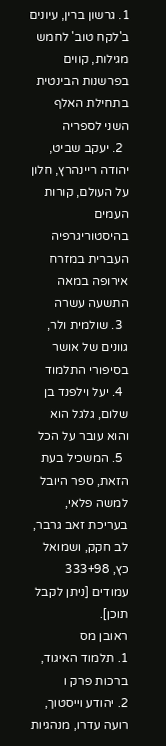1. גרשון ברין, עיונים ב'לקח טוב' לחמש מגילות, קווים בפרשנות הבינטית בתחילת האלף השני לספריה
  2. יעקב שביט, יהודה ריינהרץ, חלון על העולם, קורות העמים בהיסטוריגרפיה העברית במזרח אירופה במאה התשעה עשרה
  3. שולמית ולר, גוונים של אושר בסיפורי התלמוד
  4. יעל וילפנד בן שלום, גלגל הוא והוא עובר על הכל
  5. המשכיל בעת הזאת, ספר היובל למשה פלאי, בעריכת זאב גרבר, לב חקק, ושמואל כץ, 333+98 עמודים [ניתן לקבל תוכן].
ראובן מס
1. תלמוד האיגוד, ברכות פרק ו
2. יהודע וייסטוך, רועה עדרו, מנהגיות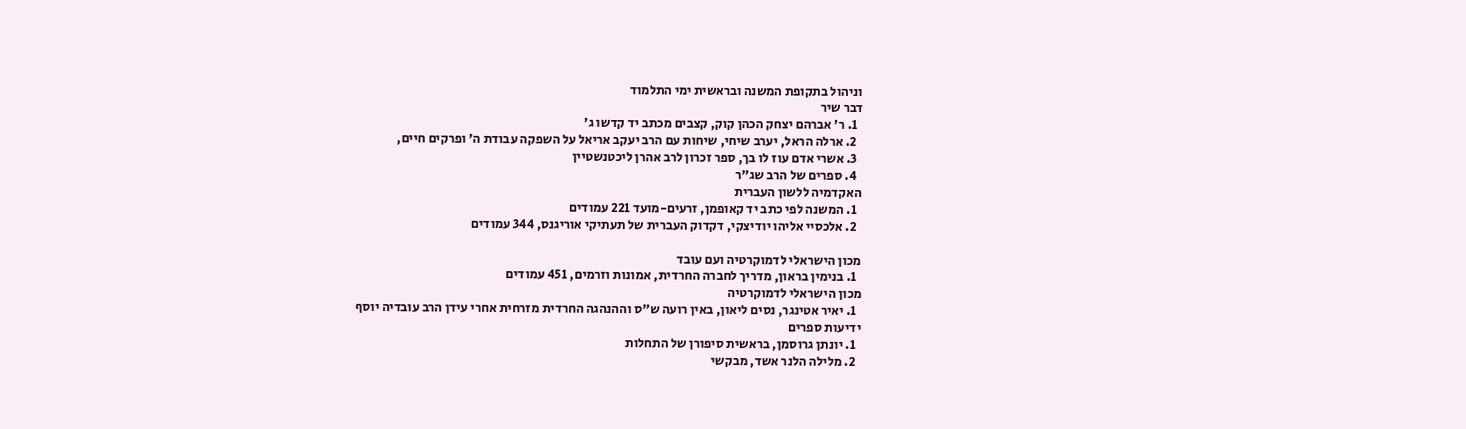וניהול בתקופת המשנה ובראשית ימי התלמוד
דבר שיר
  1. ר' אברהם יצחק הכהן קוק, קצבים מכתב יד קדשו ג'
  2. ארלה הראל, יערב שיחי, שיחות עם הרב יעקב אריאל על השפקה עבודת ה' ופרקים חיים,
  3. אשרי אדם עוז לו בך, ספר זכרון לרב אהרן ליכטנשטיין
  4. ספרים של הרב שג"ר
האקדמיה ללשון העברית
  1. המשנה לפי כתב יד קאופמן, זרעים-מועד 221 עמודים
  2. אלכסיי אליהו יודיצקי, דקדוק העברית של תעתיקי אוריגנס, 344 עמודים

מכון הישראלי לדמוקרטיה ועם עובד
  1. בנימין בראון, מדריך לחברה החרדית, אמונות וזרמים, 451 עמודים
מכון הישראלי לדמוקרטיה
  1. יאיר אטינגר, נסים ליאון, באין רועה ש"ס וההנהגה החרדית מזרחית אחרי עידן הרב עובדיה יוסף
ידיעות ספרים
  1. יונתן גרוסמן, בראשית סיפורן של התחלות
  2. מלילה הלנר אשד, מבקשי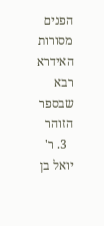הפנים מסורות האידרא רבא שבספר הזוהר
  3. ר' יואל בן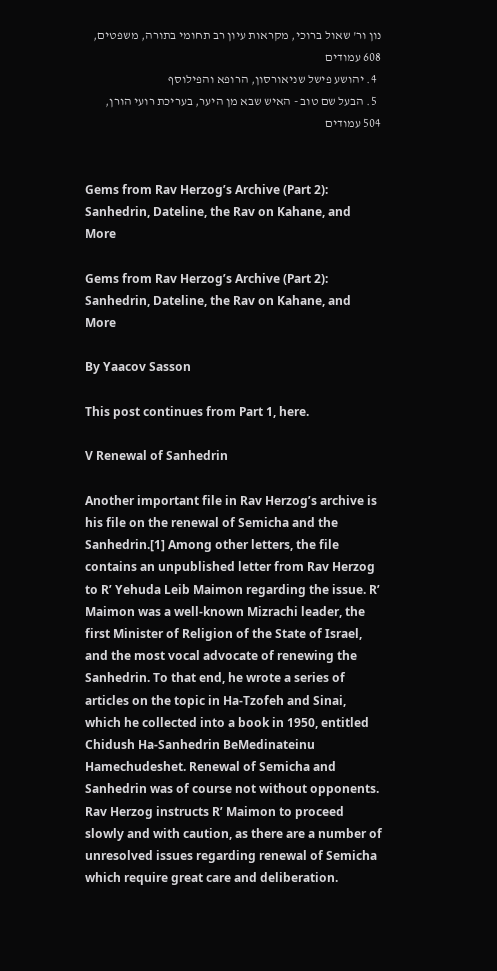נון ור' שאול ברוכי, מקראות עיון רב תחומי בתורה, משפטים, 608 עמודים
  4. יהושע פישל שניאורסון, הרופא והפילוסף
  5. הבעל שם טוב - האיש שבא מן היער, בעריכת רועי הורן, 504 עמודים


Gems from Rav Herzog’s Archive (Part 2): Sanhedrin, Dateline, the Rav on Kahane, and More

Gems from Rav Herzog’s Archive (Part 2):
Sanhedrin, Dateline, the Rav on Kahane, and More

By Yaacov Sasson

This post continues from Part 1, here.

V Renewal of Sanhedrin

Another important file in Rav Herzog’s archive is his file on the renewal of Semicha and the Sanhedrin.[1] Among other letters, the file contains an unpublished letter from Rav Herzog to R’ Yehuda Leib Maimon regarding the issue. R’ Maimon was a well-known Mizrachi leader, the first Minister of Religion of the State of Israel, and the most vocal advocate of renewing the Sanhedrin. To that end, he wrote a series of articles on the topic in Ha-Tzofeh and Sinai, which he collected into a book in 1950, entitled Chidush Ha-Sanhedrin BeMedinateinu Hamechudeshet. Renewal of Semicha and Sanhedrin was of course not without opponents. Rav Herzog instructs R’ Maimon to proceed slowly and with caution, as there are a number of unresolved issues regarding renewal of Semicha which require great care and deliberation.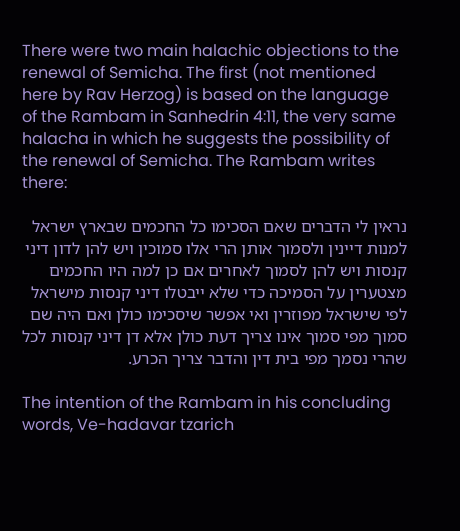There were two main halachic objections to the renewal of Semicha. The first (not mentioned here by Rav Herzog) is based on the language of the Rambam in Sanhedrin 4:11, the very same halacha in which he suggests the possibility of the renewal of Semicha. The Rambam writes there:

נראין לי הדברים שאם הסכימו כל החכמים שבארץ ישראל למנות דיינין ולסמוך אותן הרי אלו סמוכין ויש להן לדון דיני קנסות ויש להן לסמוך לאחרים אם כן למה היו החכמים מצטערין על הסמיכה כדי שלא ייבטלו דיני קנסות מישראל לפי שישראל מפוזרין ואי אפשר שיסכימו כולן ואם היה שם סמוך מפי סמוך אינו צריך דעת כולן אלא דן דיני קנסות לכל שהרי נסמך מפי בית דין והדבר צריך הכרע.

The intention of the Rambam in his concluding words, Ve-hadavar tzarich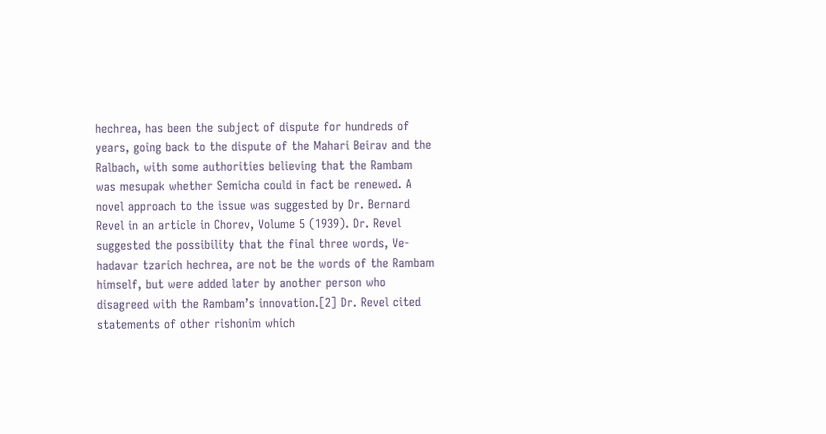hechrea, has been the subject of dispute for hundreds of years, going back to the dispute of the Mahari Beirav and the Ralbach, with some authorities believing that the Rambam was mesupak whether Semicha could in fact be renewed. A novel approach to the issue was suggested by Dr. Bernard Revel in an article in Chorev, Volume 5 (1939). Dr. Revel suggested the possibility that the final three words, Ve-hadavar tzarich hechrea, are not be the words of the Rambam himself, but were added later by another person who disagreed with the Rambam’s innovation.[2] Dr. Revel cited statements of other rishonim which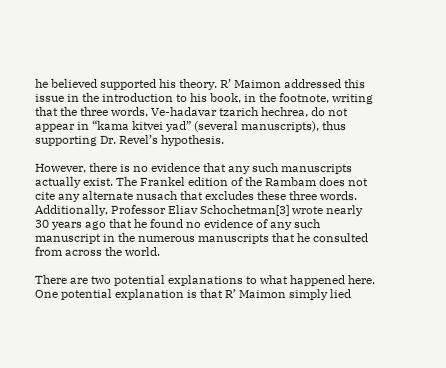he believed supported his theory. R’ Maimon addressed this issue in the introduction to his book, in the footnote, writing that the three words, Ve-hadavar tzarich hechrea, do not appear in “kama kitvei yad” (several manuscripts), thus supporting Dr. Revel’s hypothesis.

However, there is no evidence that any such manuscripts actually exist. The Frankel edition of the Rambam does not cite any alternate nusach that excludes these three words. Additionally, Professor Eliav Schochetman[3] wrote nearly 30 years ago that he found no evidence of any such manuscript in the numerous manuscripts that he consulted from across the world.

There are two potential explanations to what happened here. One potential explanation is that R’ Maimon simply lied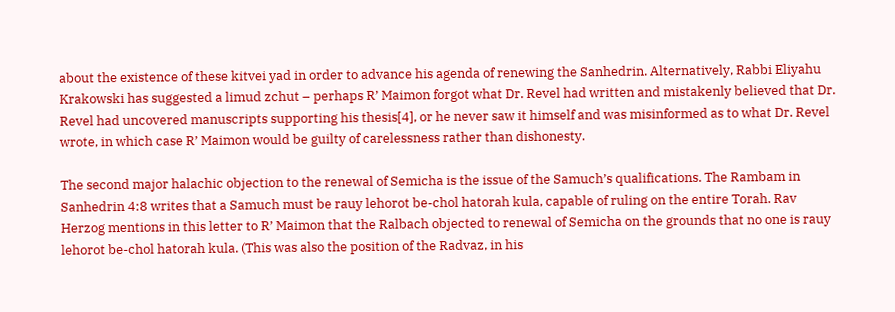about the existence of these kitvei yad in order to advance his agenda of renewing the Sanhedrin. Alternatively, Rabbi Eliyahu Krakowski has suggested a limud zchut – perhaps R’ Maimon forgot what Dr. Revel had written and mistakenly believed that Dr. Revel had uncovered manuscripts supporting his thesis[4], or he never saw it himself and was misinformed as to what Dr. Revel wrote, in which case R’ Maimon would be guilty of carelessness rather than dishonesty.

The second major halachic objection to the renewal of Semicha is the issue of the Samuch’s qualifications. The Rambam in Sanhedrin 4:8 writes that a Samuch must be rauy lehorot be-chol hatorah kula, capable of ruling on the entire Torah. Rav Herzog mentions in this letter to R’ Maimon that the Ralbach objected to renewal of Semicha on the grounds that no one is rauy lehorot be-chol hatorah kula. (This was also the position of the Radvaz, in his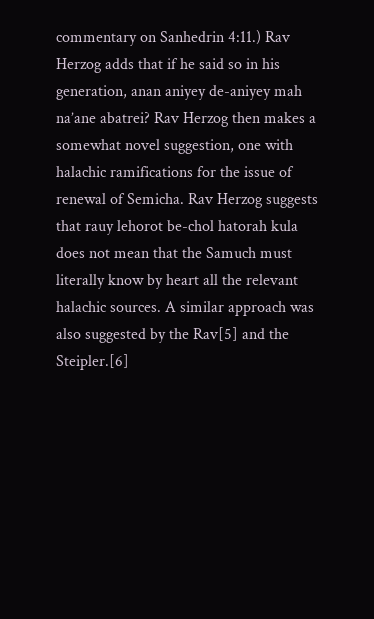commentary on Sanhedrin 4:11.) Rav Herzog adds that if he said so in his generation, anan aniyey de-aniyey mah na’ane abatrei? Rav Herzog then makes a somewhat novel suggestion, one with halachic ramifications for the issue of renewal of Semicha. Rav Herzog suggests that rauy lehorot be-chol hatorah kula does not mean that the Samuch must literally know by heart all the relevant halachic sources. A similar approach was also suggested by the Rav[5] and the Steipler.[6]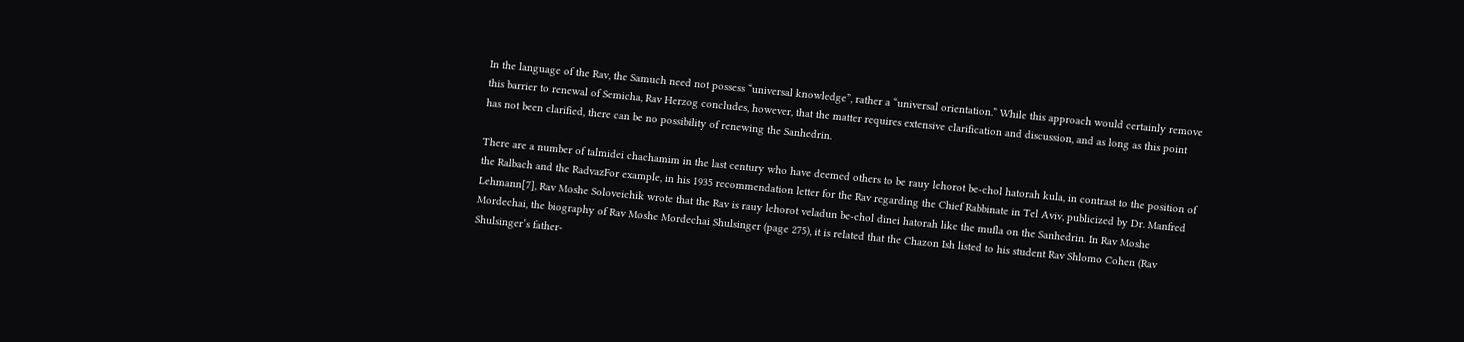In the language of the Rav, the Samuch need not possess “universal knowledge”, rather a “universal orientation.” While this approach would certainly remove this barrier to renewal of Semicha, Rav Herzog concludes, however, that the matter requires extensive clarification and discussion, and as long as this point has not been clarified, there can be no possibility of renewing the Sanhedrin.

There are a number of talmidei chachamim in the last century who have deemed others to be rauy lehorot be-chol hatorah kula, in contrast to the position of the Ralbach and the RadvazFor example, in his 1935 recommendation letter for the Rav regarding the Chief Rabbinate in Tel Aviv, publicized by Dr. Manfred Lehmann[7], Rav Moshe Soloveichik wrote that the Rav is rauy lehorot veladun be-chol dinei hatorah like the mufla on the Sanhedrin. In Rav Moshe Mordechai, the biography of Rav Moshe Mordechai Shulsinger (page 275), it is related that the Chazon Ish listed to his student Rav Shlomo Cohen (Rav Shulsinger’s father-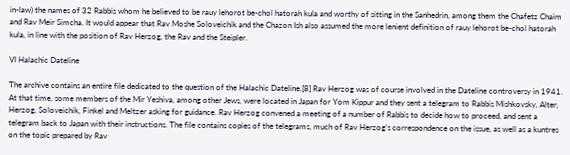in-law) the names of 32 Rabbis whom he believed to be rauy lehorot be-chol hatorah kula and worthy of sitting in the Sanhedrin, among them the Chafetz Chaim and Rav Meir Simcha. It would appear that Rav Moshe Soloveichik and the Chazon Ish also assumed the more lenient definition of rauy lehorot be-chol hatorah kula, in line with the position of Rav Herzog, the Rav and the Steipler.

VI Halachic Dateline

The archive contains an entire file dedicated to the question of the Halachic Dateline.[8] Rav Herzog was of course involved in the Dateline controversy in 1941. At that time, some members of the Mir Yeshiva, among other Jews, were located in Japan for Yom Kippur and they sent a telegram to Rabbis Mishkovsky, Alter, Herzog, Soloveichik, Finkel and Meltzer asking for guidance. Rav Herzog convened a meeting of a number of Rabbis to decide how to proceed, and sent a telegram back to Japan with their instructions. The file contains copies of the telegrams, much of Rav Herzog’s correspondence on the issue, as well as a kuntres on the topic prepared by Rav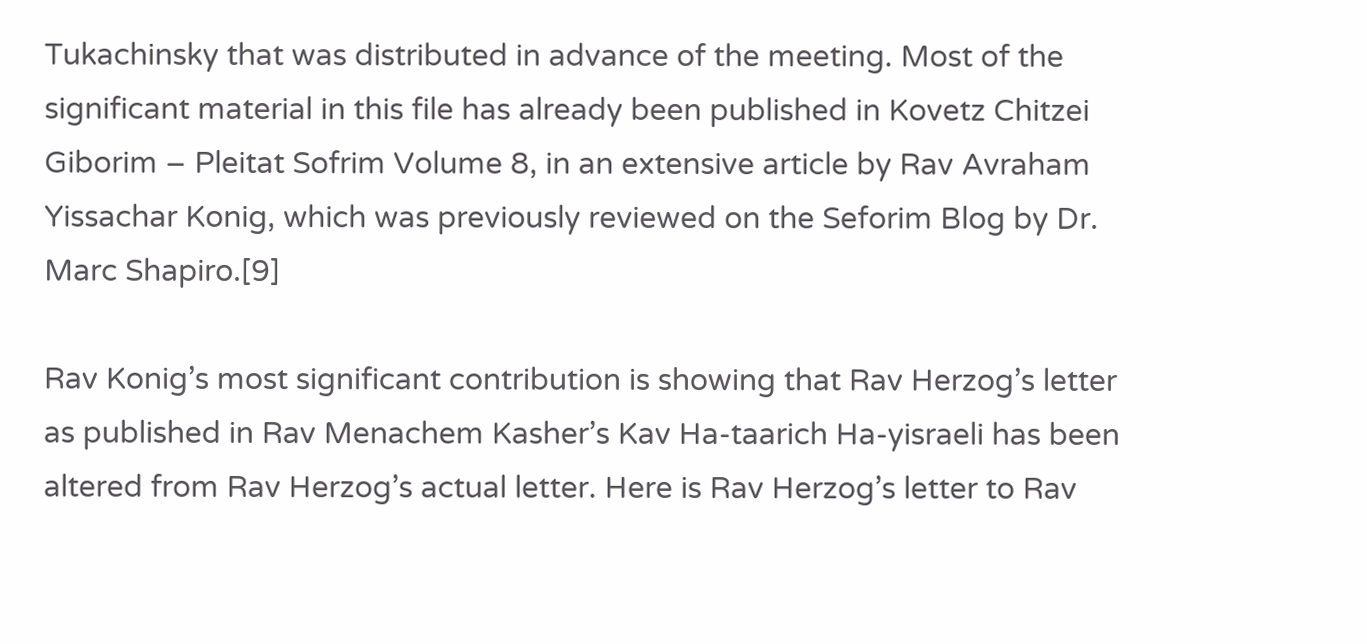Tukachinsky that was distributed in advance of the meeting. Most of the significant material in this file has already been published in Kovetz Chitzei Giborim – Pleitat Sofrim Volume 8, in an extensive article by Rav Avraham Yissachar Konig, which was previously reviewed on the Seforim Blog by Dr. Marc Shapiro.[9]

Rav Konig’s most significant contribution is showing that Rav Herzog’s letter as published in Rav Menachem Kasher’s Kav Ha-taarich Ha-yisraeli has been altered from Rav Herzog’s actual letter. Here is Rav Herzog’s letter to Rav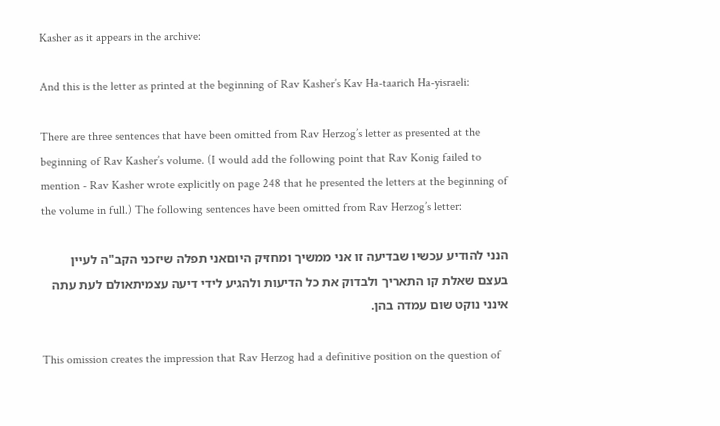Kasher as it appears in the archive:

And this is the letter as printed at the beginning of Rav Kasher’s Kav Ha-taarich Ha-yisraeli:

There are three sentences that have been omitted from Rav Herzog’s letter as presented at the beginning of Rav Kasher’s volume. (I would add the following point that Rav Konig failed to mention - Rav Kasher wrote explicitly on page 248 that he presented the letters at the beginning of the volume in full.) The following sentences have been omitted from Rav Herzog’s letter:

הנני להודיע עכשיו שבדיעה זו אני ממשיך ומחזיק היוםאני תפלה שיזכני הקב"ה לעיין בעצם שאלת קו התאריך ולבדוק את כל הדיעות ולהגיע לידי דיעה עצמיתאולם לעת עתה אינני נוקט שום עמדה בהן.

This omission creates the impression that Rav Herzog had a definitive position on the question of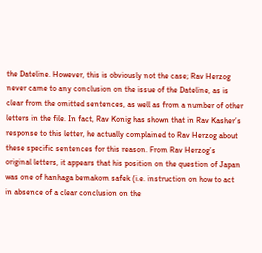the Dateline. However, this is obviously not the case; Rav Herzog never came to any conclusion on the issue of the Dateline, as is clear from the omitted sentences, as well as from a number of other letters in the file. In fact, Rav Konig has shown that in Rav Kasher’s response to this letter, he actually complained to Rav Herzog about these specific sentences for this reason. From Rav Herzog’s original letters, it appears that his position on the question of Japan was one of hanhaga bemakom safek (i.e. instruction on how to act in absence of a clear conclusion on the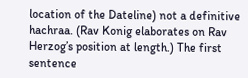location of the Dateline) not a definitive hachraa. (Rav Konig elaborates on Rav Herzog’s position at length.) The first sentence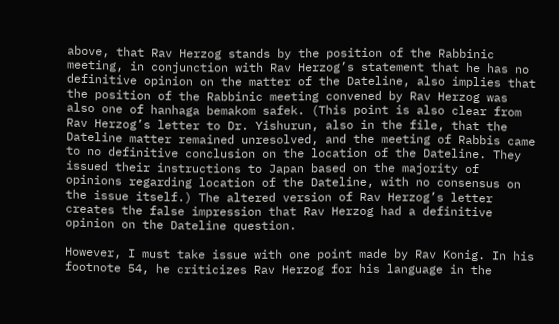above, that Rav Herzog stands by the position of the Rabbinic meeting, in conjunction with Rav Herzog’s statement that he has no definitive opinion on the matter of the Dateline, also implies that the position of the Rabbinic meeting convened by Rav Herzog was also one of hanhaga bemakom safek. (This point is also clear from Rav Herzog’s letter to Dr. Yishurun, also in the file, that the Dateline matter remained unresolved, and the meeting of Rabbis came to no definitive conclusion on the location of the Dateline. They issued their instructions to Japan based on the majority of opinions regarding location of the Dateline, with no consensus on the issue itself.) The altered version of Rav Herzog’s letter creates the false impression that Rav Herzog had a definitive opinion on the Dateline question.

However, I must take issue with one point made by Rav Konig. In his footnote 54, he criticizes Rav Herzog for his language in the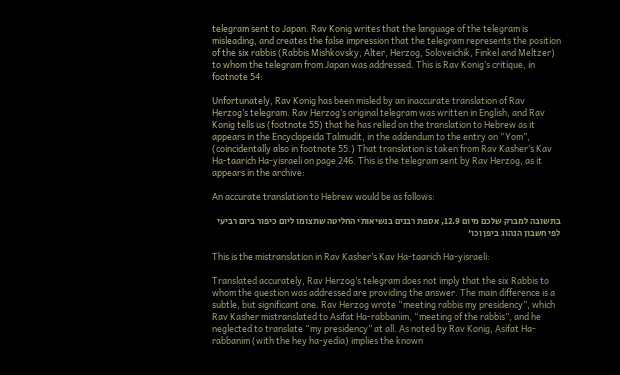telegram sent to Japan. Rav Konig writes that the language of the telegram is misleading, and creates the false impression that the telegram represents the position of the six rabbis (Rabbis Mishkovsky, Alter, Herzog, Soloveichik, Finkel and Meltzer) to whom the telegram from Japan was addressed. This is Rav Konig’s critique, in footnote 54:

Unfortunately, Rav Konig has been misled by an inaccurate translation of Rav Herzog’s telegram. Rav Herzog’s original telegram was written in English, and Rav Konig tells us (footnote 55) that he has relied on the translation to Hebrew as it appears in the Encyclopeida Talmudit, in the addendum to the entry on “Yom”, (coincidentally also in footnote 55.) That translation is taken from Rav Kasher’s Kav Ha-taarich Ha-yisraeli on page 246. This is the telegram sent by Rav Herzog, as it appears in the archive:

An accurate translation to Hebrew would be as follows:

בתשובה למברק שלכם מיום 12.9, אספת רבנים בנשיאותי החליטה שתצומו ליום כיפור ביום רביעי לפי חשבון הנהוג ביפן וכו'

This is the mistranslation in Rav Kasher’s Kav Ha-taarich Ha-yisraeli:

Translated accurately, Rav Herzog’s telegram does not imply that the six Rabbis to whom the question was addressed are providing the answer. The main difference is a subtle, but significant one. Rav Herzog wrote “meeting rabbis my presidency”, which Rav Kasher mistranslated to Asifat Ha-rabbanim, “meeting of the rabbis”, and he neglected to translate “my presidency” at all. As noted by Rav Konig, Asifat Ha-rabbanim (with the hey ha-yedia) implies the known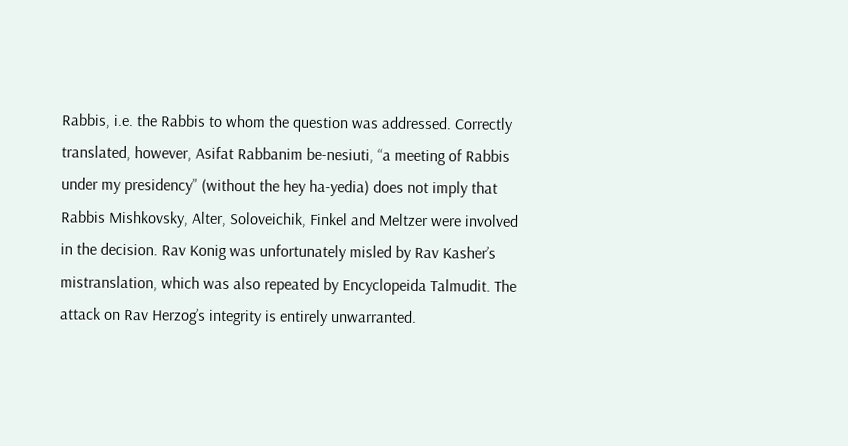Rabbis, i.e. the Rabbis to whom the question was addressed. Correctly translated, however, Asifat Rabbanim be-nesiuti, “a meeting of Rabbis under my presidency” (without the hey ha-yedia) does not imply that Rabbis Mishkovsky, Alter, Soloveichik, Finkel and Meltzer were involved in the decision. Rav Konig was unfortunately misled by Rav Kasher’s mistranslation, which was also repeated by Encyclopeida Talmudit. The attack on Rav Herzog’s integrity is entirely unwarranted.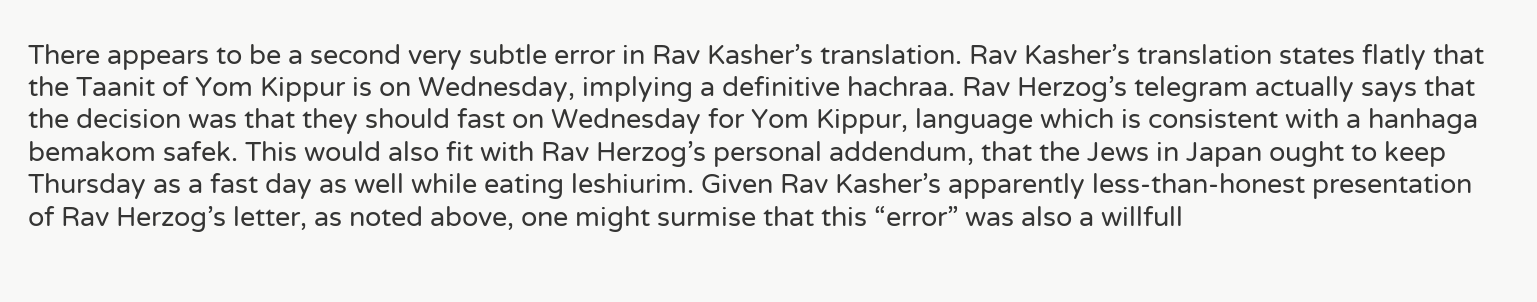There appears to be a second very subtle error in Rav Kasher’s translation. Rav Kasher’s translation states flatly that the Taanit of Yom Kippur is on Wednesday, implying a definitive hachraa. Rav Herzog’s telegram actually says that the decision was that they should fast on Wednesday for Yom Kippur, language which is consistent with a hanhaga bemakom safek. This would also fit with Rav Herzog’s personal addendum, that the Jews in Japan ought to keep Thursday as a fast day as well while eating leshiurim. Given Rav Kasher’s apparently less-than-honest presentation of Rav Herzog’s letter, as noted above, one might surmise that this “error” was also a willfull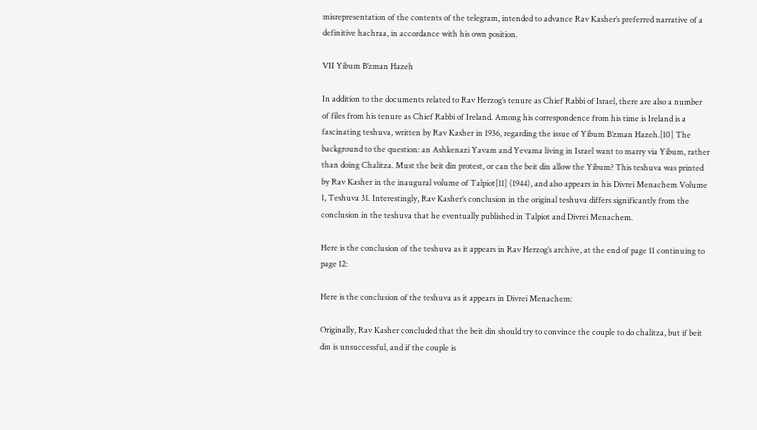misrepresentation of the contents of the telegram, intended to advance Rav Kasher’s preferred narrative of a definitive hachraa, in accordance with his own position.

VII Yibum B’zman Hazeh

In addition to the documents related to Rav Herzog’s tenure as Chief Rabbi of Israel, there are also a number of files from his tenure as Chief Rabbi of Ireland. Among his correspondence from his time is Ireland is a fascinating teshuva, written by Rav Kasher in 1936, regarding the issue of Yibum B’zman Hazeh.[10] The background to the question: an Ashkenazi Yavam and Yevama living in Israel want to marry via Yibum, rather than doing Chalitza. Must the beit din protest, or can the beit din allow the Yibum? This teshuva was printed by Rav Kasher in the inaugural volume of Talpiot[11] (1944), and also appears in his Divrei Menachem Volume 1, Teshuva 31. Interestingly, Rav Kasher’s conclusion in the original teshuva differs significantly from the conclusion in the teshuva that he eventually published in Talpiot and Divrei Menachem.

Here is the conclusion of the teshuva as it appears in Rav Herzog’s archive, at the end of page 11 continuing to page 12:

Here is the conclusion of the teshuva as it appears in Divrei Menachem:

Originally, Rav Kasher concluded that the beit din should try to convince the couple to do chalitza, but if beit din is unsuccessful, and if the couple is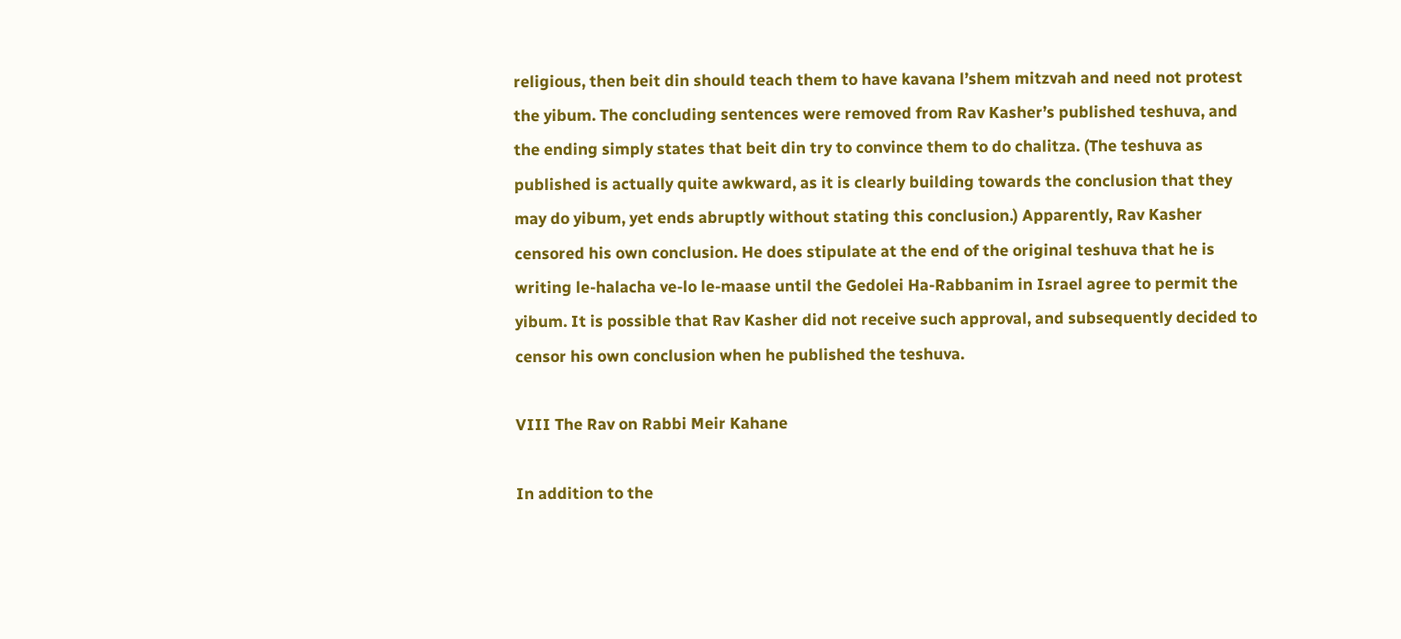religious, then beit din should teach them to have kavana l’shem mitzvah and need not protest the yibum. The concluding sentences were removed from Rav Kasher’s published teshuva, and the ending simply states that beit din try to convince them to do chalitza. (The teshuva as published is actually quite awkward, as it is clearly building towards the conclusion that they may do yibum, yet ends abruptly without stating this conclusion.) Apparently, Rav Kasher censored his own conclusion. He does stipulate at the end of the original teshuva that he is writing le-halacha ve-lo le-maase until the Gedolei Ha-Rabbanim in Israel agree to permit the yibum. It is possible that Rav Kasher did not receive such approval, and subsequently decided to censor his own conclusion when he published the teshuva.

VIII The Rav on Rabbi Meir Kahane

In addition to the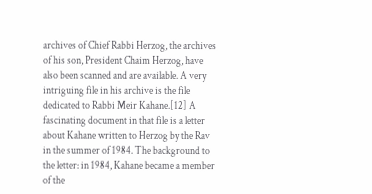archives of Chief Rabbi Herzog, the archives of his son, President Chaim Herzog, have also been scanned and are available. A very intriguing file in his archive is the file dedicated to Rabbi Meir Kahane.[12] A fascinating document in that file is a letter about Kahane written to Herzog by the Rav in the summer of 1984. The background to the letter: in 1984, Kahane became a member of the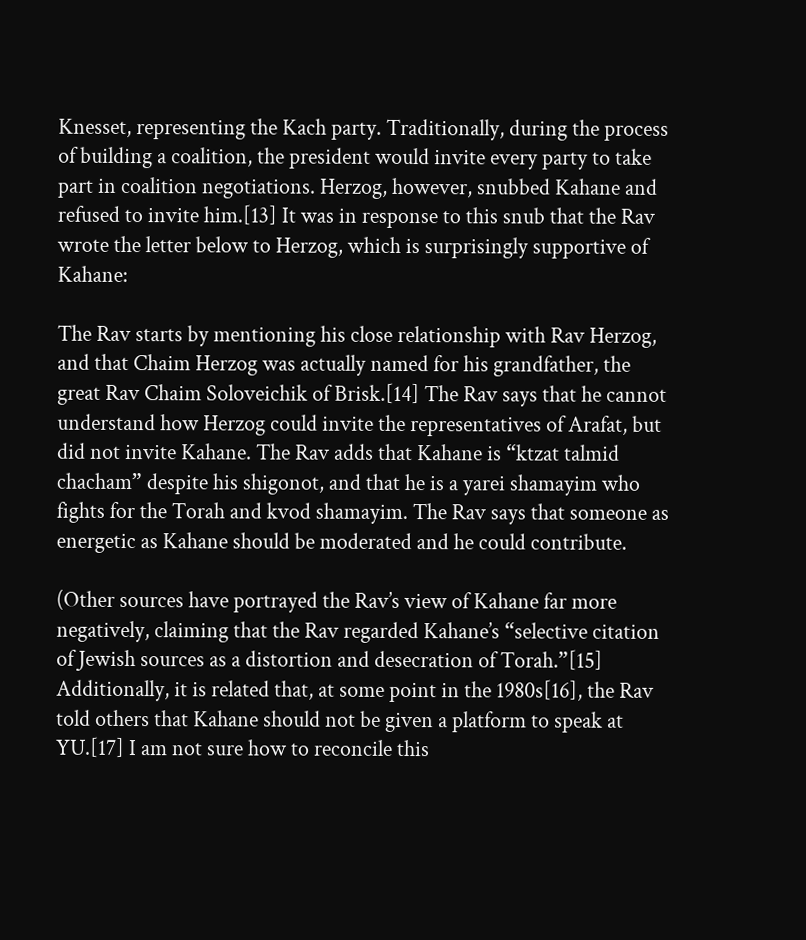Knesset, representing the Kach party. Traditionally, during the process of building a coalition, the president would invite every party to take part in coalition negotiations. Herzog, however, snubbed Kahane and refused to invite him.[13] It was in response to this snub that the Rav wrote the letter below to Herzog, which is surprisingly supportive of Kahane:

The Rav starts by mentioning his close relationship with Rav Herzog, and that Chaim Herzog was actually named for his grandfather, the great Rav Chaim Soloveichik of Brisk.[14] The Rav says that he cannot understand how Herzog could invite the representatives of Arafat, but did not invite Kahane. The Rav adds that Kahane is “ktzat talmid chacham” despite his shigonot, and that he is a yarei shamayim who fights for the Torah and kvod shamayim. The Rav says that someone as energetic as Kahane should be moderated and he could contribute.

(Other sources have portrayed the Rav’s view of Kahane far more negatively, claiming that the Rav regarded Kahane’s “selective citation of Jewish sources as a distortion and desecration of Torah.”[15] Additionally, it is related that, at some point in the 1980s[16], the Rav told others that Kahane should not be given a platform to speak at YU.[17] I am not sure how to reconcile this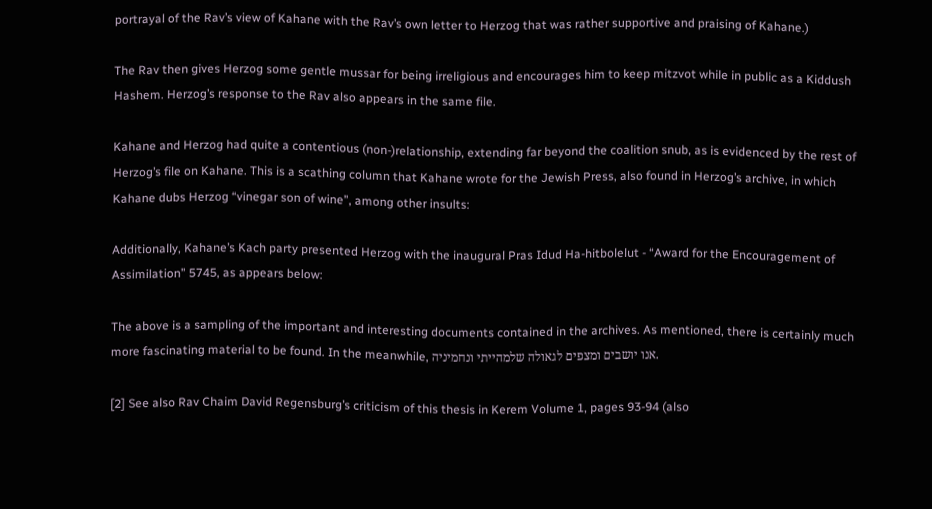portrayal of the Rav’s view of Kahane with the Rav’s own letter to Herzog that was rather supportive and praising of Kahane.)

The Rav then gives Herzog some gentle mussar for being irreligious and encourages him to keep mitzvot while in public as a Kiddush Hashem. Herzog’s response to the Rav also appears in the same file.

Kahane and Herzog had quite a contentious (non-)relationship, extending far beyond the coalition snub, as is evidenced by the rest of Herzog’s file on Kahane. This is a scathing column that Kahane wrote for the Jewish Press, also found in Herzog’s archive, in which Kahane dubs Herzog “vinegar son of wine”, among other insults:

Additionally, Kahane’s Kach party presented Herzog with the inaugural Pras Idud Ha-hitbolelut - “Award for the Encouragement of Assimilation” 5745, as appears below:

The above is a sampling of the important and interesting documents contained in the archives. As mentioned, there is certainly much more fascinating material to be found. In the meanwhile, אנו יושבים ומצפים לגאולה שלמהייתי ונחמיניה.

[2] See also Rav Chaim David Regensburg’s criticism of this thesis in Kerem Volume 1, pages 93-94 (also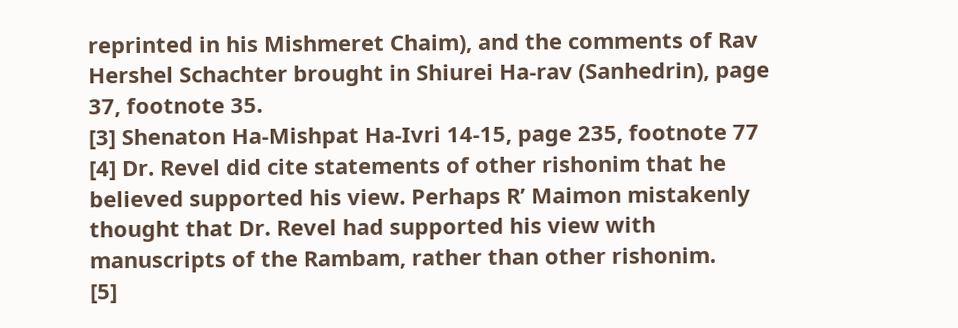reprinted in his Mishmeret Chaim), and the comments of Rav Hershel Schachter brought in Shiurei Ha-rav (Sanhedrin), page 37, footnote 35.
[3] Shenaton Ha-Mishpat Ha-Ivri 14-15, page 235, footnote 77
[4] Dr. Revel did cite statements of other rishonim that he believed supported his view. Perhaps R’ Maimon mistakenly thought that Dr. Revel had supported his view with manuscripts of the Rambam, rather than other rishonim.
[5]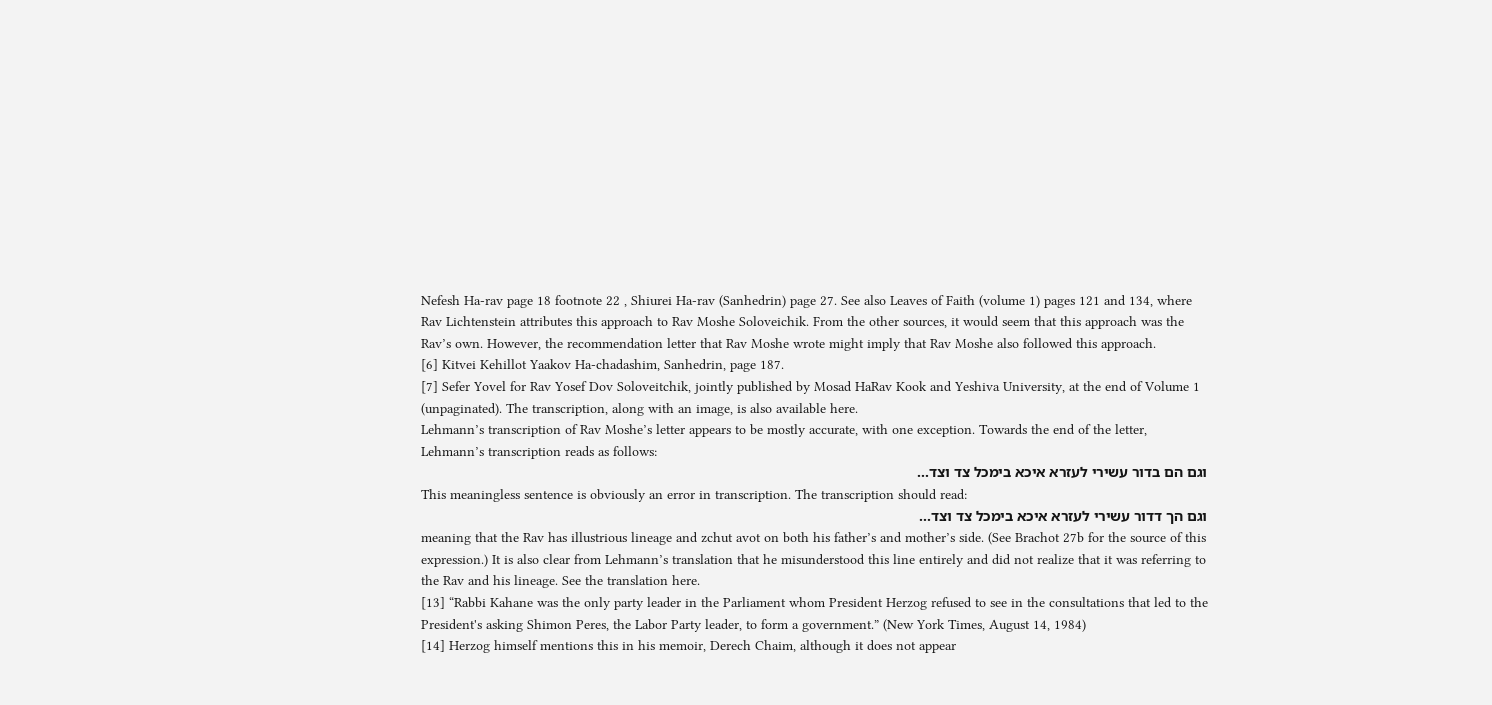Nefesh Ha-rav page 18 footnote 22 , Shiurei Ha-rav (Sanhedrin) page 27. See also Leaves of Faith (volume 1) pages 121 and 134, where Rav Lichtenstein attributes this approach to Rav Moshe Soloveichik. From the other sources, it would seem that this approach was the Rav’s own. However, the recommendation letter that Rav Moshe wrote might imply that Rav Moshe also followed this approach.
[6] Kitvei Kehillot Yaakov Ha-chadashim, Sanhedrin, page 187.
[7] Sefer Yovel for Rav Yosef Dov Soloveitchik, jointly published by Mosad HaRav Kook and Yeshiva University, at the end of Volume 1 (unpaginated). The transcription, along with an image, is also available here.
Lehmann’s transcription of Rav Moshe’s letter appears to be mostly accurate, with one exception. Towards the end of the letter, Lehmann’s transcription reads as follows:
וגם הם בדור עשירי לעזרא איכא בימכל צד וצד...
This meaningless sentence is obviously an error in transcription. The transcription should read:
וגם הך דדור עשירי לעזרא איכא בימכל צד וצד...
meaning that the Rav has illustrious lineage and zchut avot on both his father’s and mother’s side. (See Brachot 27b for the source of this expression.) It is also clear from Lehmann’s translation that he misunderstood this line entirely and did not realize that it was referring to the Rav and his lineage. See the translation here.
[13] “Rabbi Kahane was the only party leader in the Parliament whom President Herzog refused to see in the consultations that led to the President's asking Shimon Peres, the Labor Party leader, to form a government.” (New York Times, August 14, 1984)
[14] Herzog himself mentions this in his memoir, Derech Chaim, although it does not appear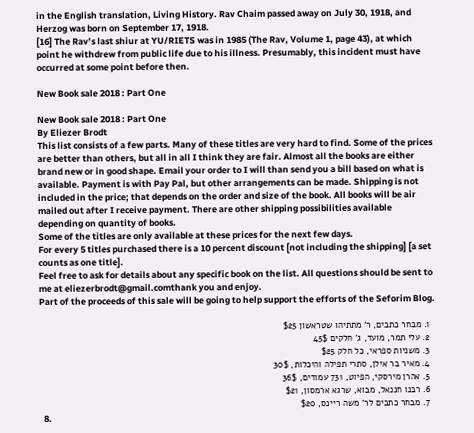in the English translation, Living History. Rav Chaim passed away on July 30, 1918, and Herzog was born on September 17, 1918.
[16] The Rav’s last shiur at YU/RIETS was in 1985 (The Rav, Volume 1, page 43), at which point he withdrew from public life due to his illness. Presumably, this incident must have occurred at some point before then.

New Book sale 2018 : Part One

New Book sale 2018 : Part One
By Eliezer Brodt
This list consists of a few parts. Many of these titles are very hard to find. Some of the prices are better than others, but all in all I think they are fair. Almost all the books are either brand new or in good shape. Email your order to I will than send you a bill based on what is available. Payment is with Pay Pal, but other arrangements can be made. Shipping is not included in the price; that depends on the order and size of the book. All books will be air mailed out after I receive payment. There are other shipping possibilities available depending on quantity of books.
Some of the titles are only available at these prices for the next few days.
For every 5 titles purchased there is a 10 percent discount [not including the shipping] [a set counts as one title].
Feel free to ask for details about any specific book on the list. All questions should be sent to me at eliezerbrodt@gmail.comthank you and enjoy.
Part of the proceeds of this sale will be going to help support the efforts of the Seforim Blog.

  1. מבחר כתבים, ר' מתתיהו שטראשון $25
  2. עלי תמר, מועד, ג' חלקים 45$
  3. משניות ספראי, כל חלק $25
  4. מאיר בר אילן, סתרי תפילה והיכלות, 30$
  5. אהרן מירסקי, הפיוט, 731 עמודים, 36$
  6. רבנו חננאל, מבוא, שרגא ארמסון, $21
  7. מבחר כתבים לר' משה ריינס, $20
  8.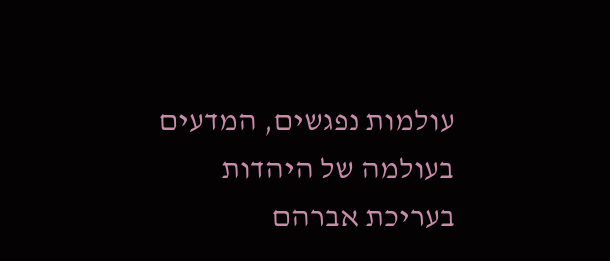עולמות נפגשים, המדעים בעולמה של היהדות בעריכת אברהם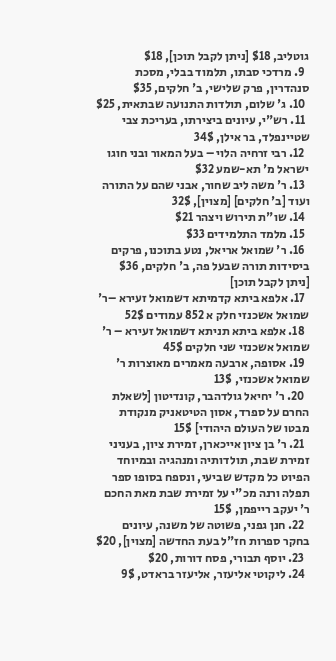גוטליב, $18 [ניתן לקבל תוכן], $18
  9. מרדכי סבתו, תלמוד בבלי, מסכת סנהדרין, פרק שלישי, ב' חלקים, $35
  10. ג' שלום, תולדות התנועה שבתאית, $25
  11. רש"י, עיונים ביצירתו, בעריכת צבי שטיינפלד, בר אילן, 34$
  12. רבי זרחיה הלוי – בעל המאור ובני חוגו ישראל מ' תא-שמע $32
  13. ר' משה ליב שחור, אבני שהם על התורה ועוד [ב' חלקים] [מצוין], 32$
  14. שו"ת תירוש ויצהר $21
  15. מלמד התלמידים $33
  16. ר' שמואל אריאל, נטע בתוכנו, פרקים ביסידות תורה שבעל פה, ב' חלקים, $36 [ניתן לקבל תוכן]
  17. אלפא ביתא קדמיתא דשמואל זעירא –ר' שמואל אשכנזי חלק א 852 עמודים 52$
  18. אלפא ביתא תניתא דשמואל זעירא – ר' שמואל אשכנזי שני חלקים 45$
  19. אסופה, ארבעה מאמרים מאוצרות ר' שמואל אשכנזי, 13$
  20. ר' יחיאל גולדהבר, קונדיטון [לשאלת החרם על ספרד, אסון הטיטאניק מנקודת מבטו של העולם היהודי] 15$
  21. ר' בן ציון אייכארן, זמירת ציון, בעניני זמירת שבת, תולדותיה ומנהגיה ובמיוחד הפיוט כל מקדש שביעי, ונספח בסופו ספר תפלה ורנה מכ"י על זמירת שבת מאת החכם ר' יעקב רייפמן, 15$
  22. חנן גפני, פשוטה של משנה, עיונים בחקר ספרות חז"ל בעת החדשה [מצוין], $20
  23. יוסף תבורי, פסח דורות, $20
  24. ליקוטי אליעזר, אליעזר בראדט, 9$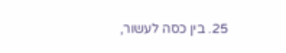25. בין כסה לעשור,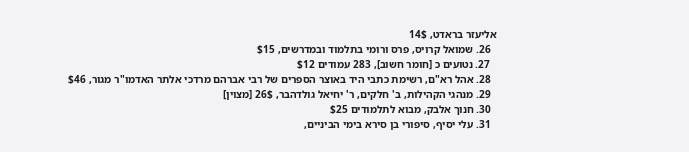אליעזר בראדט, 14$
  26. שמואל קרויס, פרס ורומי בתלמוד ובמדרשים, $15
  27. נטועים כ [חומר חשוב], 283 עמודים $12
  28. אהל רא"ם, רשימת כתבי היד באוצר הספרים של רבי אברהם מרדכי אלתר האדמו"ר מגור, $46
  29. מנהגי הקהילות, ב' חלקים, ר' יחיאל גולדהבר, 26$ [מצוין]
  30. חנוך אלבק, מבוא לתלמודים $25
  31. עלי יסיף, סיפורי בן סירא בימי הביניים,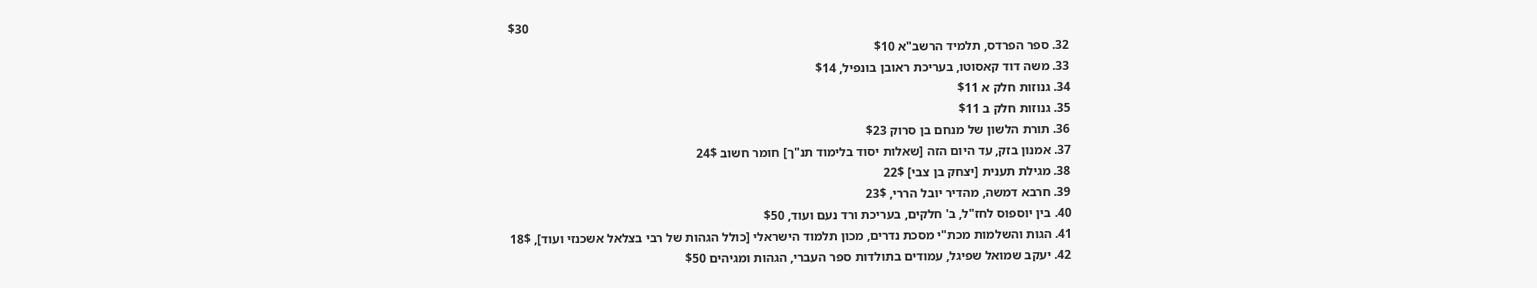$30
  32. ספר הפרדס, תלמיד הרשב"א $10
  33. משה דוד קאסוטו, בעריכת ראובן בונפיל, $14
  34. גנוזות חלק א $11
  35. גנוזות חלק ב $11
  36. תורת הלשון של מנחם בן סרוק $23
  37. אמנון בזק, עד היום הזה [שאלות יסוד בלימוד תנ"ך] חומר חשוב 24$
  38. מגילת תענית [יצחק בן צבי] 22$
  39. חרבא דמשה, מהדיר יובל הררי, 23$
  40. בין יוספוס לחז"ל, ב' חלקים, בעריכת ורד נעם ועוד, $50
  41. הגות והשלמות מכת"י מסכת נדרים, מכון תלמוד הישראלי [כולל הגהות של רבי בצלאל אשכנזי ועוד], 18$
  42. יעקב שמואל שפיגל, עמודים בתולדות ספר העברי, הגהות ומגיהים $50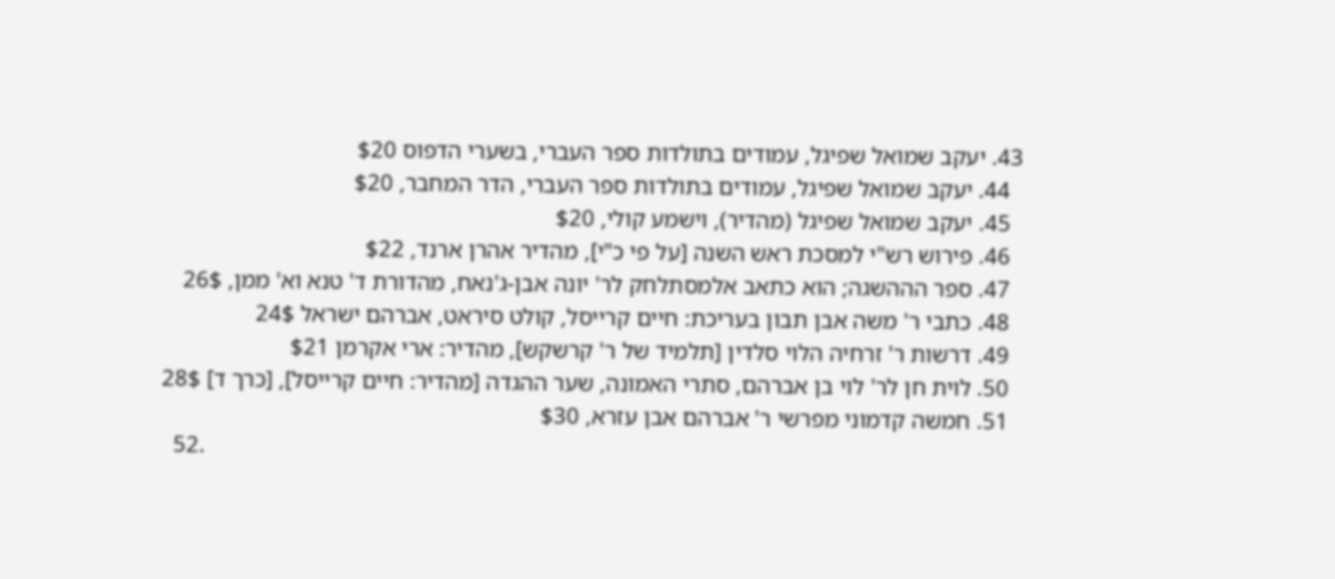43. יעקב שמואל שפיגל, עמודים בתולדות ספר העברי, בשערי הדפוס $20
  44. יעקב שמואל שפיגל, עמודים בתולדות ספר העברי, הדר המחבר, $20
  45. יעקב שמואל שפיגל (מהדיר), וישמע קולי, $20
  46. פירוש רש"י למסכת ראש השנה [על פי כ"י], מהדיר אהרן ארנד, $22
  47. ספר הההשגה; הוא כתאב אלמסתלחק לר' יונה אבן-ג'נאח, מהדורת ד' טנא וא' ממן, 26$
  48. כתבי ר' משה אבן תבון בעריכת: חיים קרייסל, קולט סיראט, אברהם ישראל 24$
  49. דרשות ר' זרחיה הלוי סלדין [תלמיד של ר' קרשקש], מהדיר: ארי אקרמן $21
  50. לוית חן לר' לוי בן אברהם, סתרי האמונה, שער ההגדה [מהדיר: חיים קרייסל], [כרך ד] 28$
  51. חמשה קדמוני מפרשי ר' אברהם אבן עזרא, $30
  52.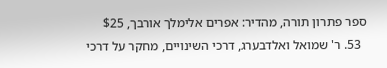ספר פתרון תורה, מהדיר: אפרים אלימלך אורבך, $25
  53. ר' שמואל ואלדבערג, דרכי השינויים, מחקר על דרכי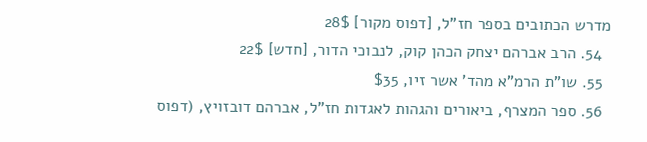מדרש הכתובים בספר חז"ל, [דפוס מקור] 28$
  54. הרב אברהם יצחק הכהן קוק, לנבוכי הדור, [חדש] 22$
  55. שו"ת הרמ"א מהד' אשר זיו, $35
  56. ספר המצרף, ביאורים והגהות לאגדות חז"ל, אברהם דובזויץ, (דפוס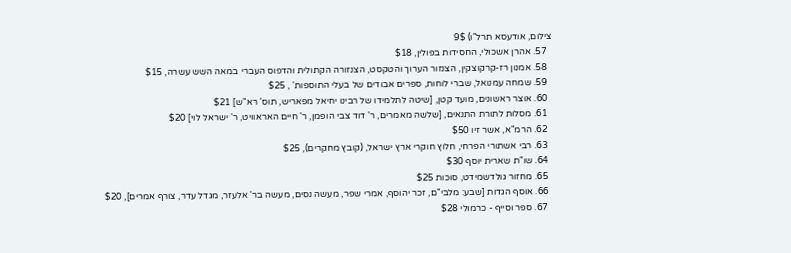צילום, אודעסא תרל"ו) 9$
  57. אהרן אשכולי, החסידות בפולין, $18
  58. אמנון רז-קרקוצקין, הצנזור הערוך והטקסט, הצנזורה הקתולית והדפוס העברי במאה השש עשרה, $15
  59. שמחה עמנואל, שברי לוחות, ספרים אבודים של בעלי התוספות' , $25
  60. אוצר ראשונים, מועד קטן, [שיטה לתלמידו של רבינו יחיאל מפאריש, תוס' רא"ש] $21
  61. מסלות לתורת התנאים, [שלשה מאמרים, ר' דוד צבי הופמן, ר' חיים האראוויט, ר' ישראל לוי] $20
  62. הרמ"א, אשר זיו $50
  63. רבי אשתורי הפרחי, חלוץ חוקרי ארץ ישראל, (קובץ מחקרים), $25
  64. שו"ת שארית יוסף $30
  65. מחזור גולדשמידט, סוכות $25
  66. אוסף הגדות [שבע: מלבי"ם, זכר יהוסף, אמרי שפר, מעשה נסים, מעשה בר' אלעזר, מגדל עדר, צורף אמרים], $20
  67. ספר וסייף - כרמולי $28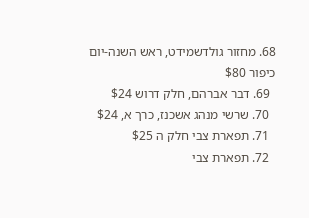68. מחזור גולדשמידט, ראש השנה-יום כיפור $80
  69. דבר אברהם, חלק דרוש $24
  70. שרשי מנהג אשכנז, כרך א, $24
  71. תפארת צבי חלק ה $25
  72. תפארת צבי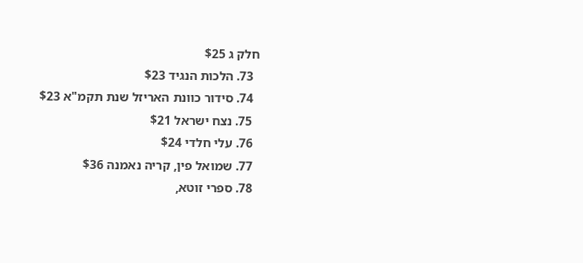חלק ג $25
  73. הלכות הנגיד $23
  74. סידור כוונת האריזל שנת תקמ"א $23
  75. נצח ישראל $21
  76. עלי חלדי $24
  77. שמואל פין, קריה נאמנה $36
  78. ספרי זוטא,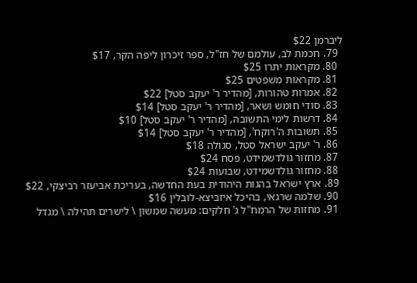ליברמן $22
  79. חכמת לב, עולמם של חז"ל, ספר זיכרון ליפה הקר, $17
  80. מקראות יתרו $25
  81. מקראות משפטים $25
  82. אמרות טהורות, [מהדיר ר' יעקב סטל] $22
  83. סודי חומש ושאר, [מהדיר ר' יעקב סטל] $14
  84. דרשות לימי התשובה, [מהדיר ר' יעקב סטל] $10
  85. תשובות ה'רוקח', [מהדיר ר' יעקב סטל] $14
  86. ר' יעקב ישראל סטל, סגולה $18
  87. מחזור גולדשמידט, פסח $24
  88. מחזור גולדשמידט, שבועות $24
  89. ארץ ישראל בהגות היהודית בעת החדשה, בעריכת אביעזר רביצקי, $22
  90. שלמה שרגאי, בהיכל איזביצא-לובלין $16
  91. מחזות של הרמח"ל ג' חלקים: מעשה שמשון \ לישרים תהילה \ מגדל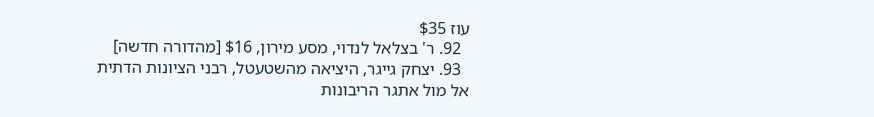עוז $35
  92. ר' בצלאל לנדוי, מסע מירון, $16 [מהדורה חדשה]
  93. יצחק גייגר, היציאה מהשטעטל, רבני הציונות הדתית אל מול אתגר הריבונות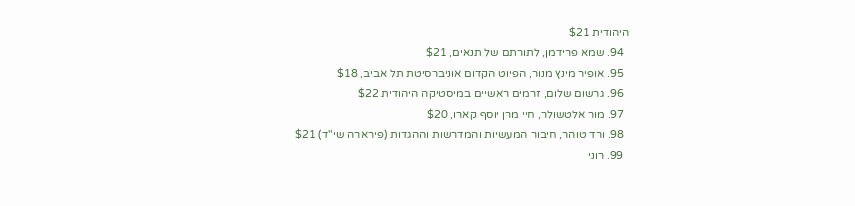היהודית $21
  94. שמא פרידמן, לתורתם של תנאים, $21
  95. אופיר מינץ מנור, הפיוט הקדום אוניברסיטת תל אביב, $18
  96. גרשום שלום, זרמים ראשיים במיסטיקה היהודית $22
  97. מור אלטשולר, חיי מרן יוסף קארו, $20
  98. ורד טוהר, חיבור המעשיות והמדרשות וההגדות (פירארה שי"ד) $21
  99. רוני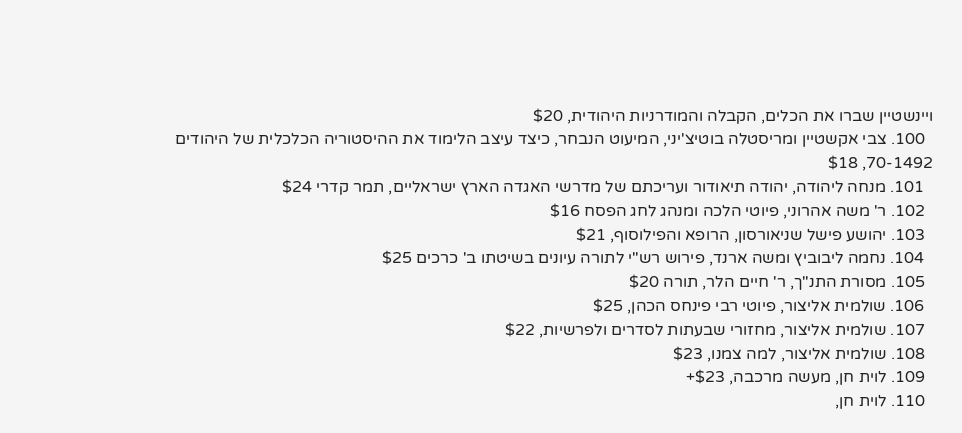ויינשטיין שברו את הכלים, הקבלה והמודרניות היהודית, $20
  100. צבי אקשטיין ומריסטלה בוטיצ'יני, המיעוט הנבחר, כיצד עיצב הלימוד את ההיסטוריה הכלכלית של היהודים 70-1492, $18
  101. מנחה ליהודה, יהודה תיאודור ועריכתם של מדרשי האגדה הארץ ישראליים, תמר קדרי $24
  102. ר' משה אהרוני, פיוטי הלכה ומנהג לחג הפסח $16
  103. יהושע פישל שניאורסון, הרופא והפילוסוף, $21
  104. נחמה ליבוביץ ומשה ארנד, פירוש רש"י לתורה עיונים בשיטתו ב' כרכים $25
  105. מסורת התנ"ך, ר' חיים הלר, תורה $20
  106. שולמית אליצור, פיוטי רבי פינחס הכהן, $25
  107. שולמית אליצור, מחזורי שבעתות לסדרים ולפרשיות, $22
  108. שולמית אליצור, למה צמנו, $23
  109. לוית חן, מעשה מרכבה, $23+
  110. לוית חן,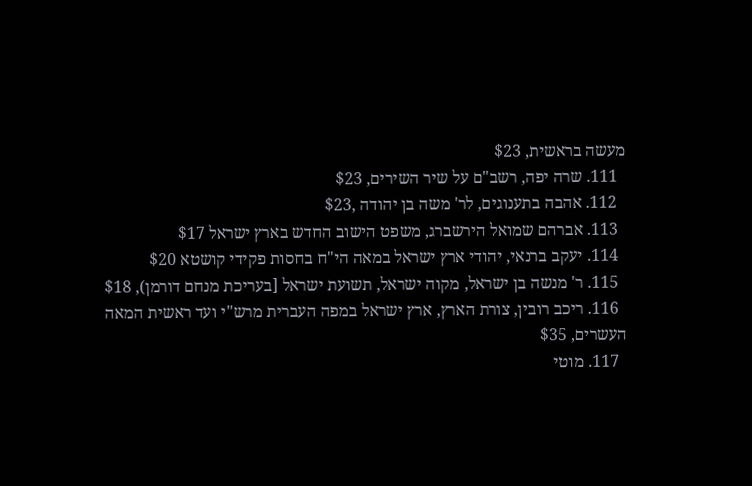מעשה בראשית, $23
  111. שרה יפה, רשב"ם על שיר השירים, $23
  112. אהבה בתענוגים, לר' משה בן יהודה ,$23
  113. אברהם שמואל הירשברג, משפט הישוב החדש בארץ ישראל $17
  114. יעקב ברנאי, יהודי ארץ ישראל במאה הי"ח בחסות פקידי קושטא $20
  115. ר' מנשה בן ישראל, מקוה ישראל, תשועת ישראל [בעריכת מנחם דורמן), $18
  116. ריכב רובין, צורת הארץ, ארץ ישראל במפה העברית מרש"י ועד ראשית המאה העשרים, $35
  117. מוטי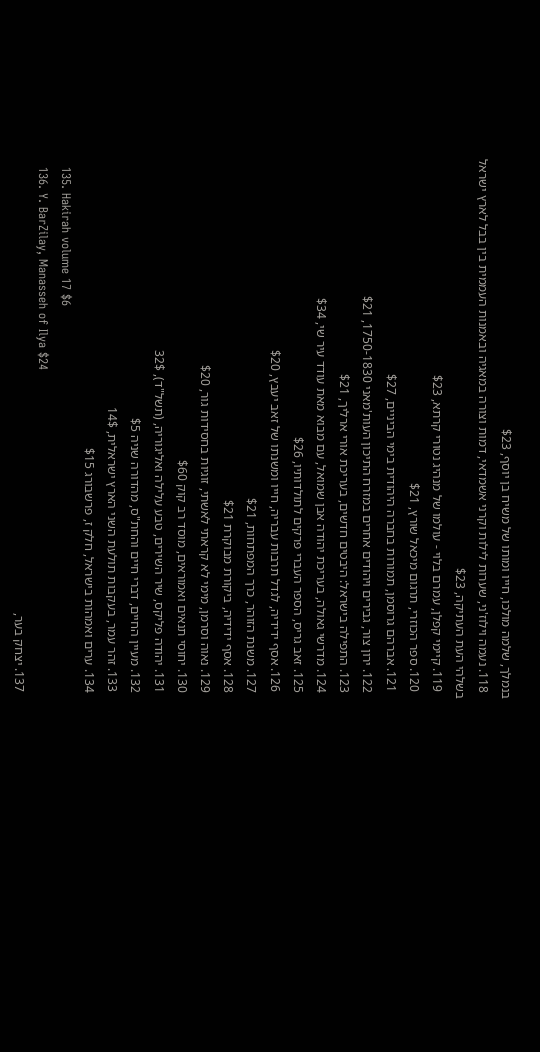בנמלך, שלמה מולכו, חייו ומותו של משיח בן יוסף, $23
  118. נעמה וילוז'ני, שערות לילות וקרני אשמדאי, דמות וצורה במאגיה ובאמנות העממית בין בבל לארץ ישראל בשלהי העת העתיקה, $23
  119. קיימי קפלן, עמרם בלוי - עולמו של מנהיג נטורי קרתא, $23
  120. ספר הכוזרי, תרגום מיכאל שורץ, $21
  121. אברהם גרוסמן, תמורות בחברה היהודית בימי הביניים, $27
  122. ירון צור, גבירים ויהודים אחרים במזרח התיכון העות'מאני 1750-1830, $21
  123. התפילה בישראל: היבטים חדשים, בעריכת אורי ארליך, $21
  124. מדרשי גאולה, בעריכת יהודה אבן שמואל, עם מבוא מאת עודד עיר שי, $34
  125. זאב גריס, הספר העברי פרקים לתולדותיו, $26
  126. אסף ידידיה, לגדל תרבות עבריה, חייו ומשנתו של זאב יעבץ, $20
  127. משנת הזוהר, כרך המפתחות, $21
  128. אסף ידידיה, ביקורת מבוקרת $21
  129. נאוה וסרמן, מימי לא קראתי לאשתי, זוגיות בחסידות גור, $20
  130. יחוסי תנאים ואמוראים, מוסד רב קוק $60
  131. יהודה פליקס, שיר השירים, טבע עלילה ואליגוריה, (תשל"ד), 32$
  132. מעיין החיים, דברי חיים והחת"ס, מהדורה שניה $5
  133. זהר עמר, בעקבות תולעת השני הארץ ישראלית, 14$
  134. ערים ואמהות בישראל, חלק ז, פרשבורג $15
  135. Hakirah volume 17 $6
  136. Y. BarZilay, Manasseh of Ilya $24
  137. יצחק בער,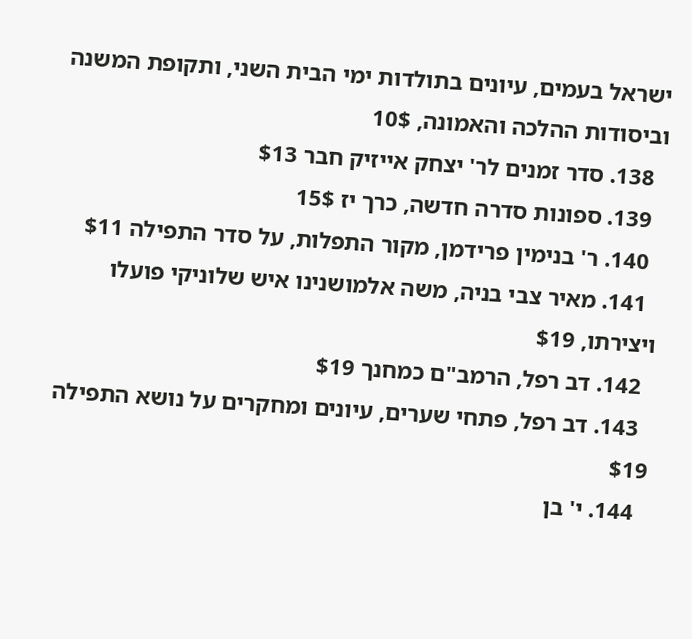ישראל בעמים, עיונים בתולדות ימי הבית השני, ותקופת המשנה וביסודות ההלכה והאמונה, 10$
  138. סדר זמנים לר' יצחק אייזיק חבר $13
  139. ספונות סדרה חדשה, כרך יז 15$
  140. ר' בנימין פרידמן, מקור התפלות, על סדר התפילה $11
  141. מאיר צבי בניה, משה אלמושנינו איש שלוניקי פועלו ויצירתו, $19
  142. דב רפל, הרמב"ם כמחנך $19
  143. דב רפל, פתחי שערים, עיונים ומחקרים על נושא התפילה $19
  144. י' בן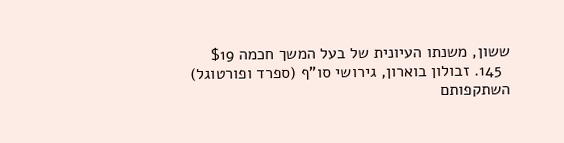ששון, משנתו העיונית של בעל המשך חכמה $19
  145. זבולון בוארון, גירושי סו"ף (ספרד ופורטוגל) השתקפותם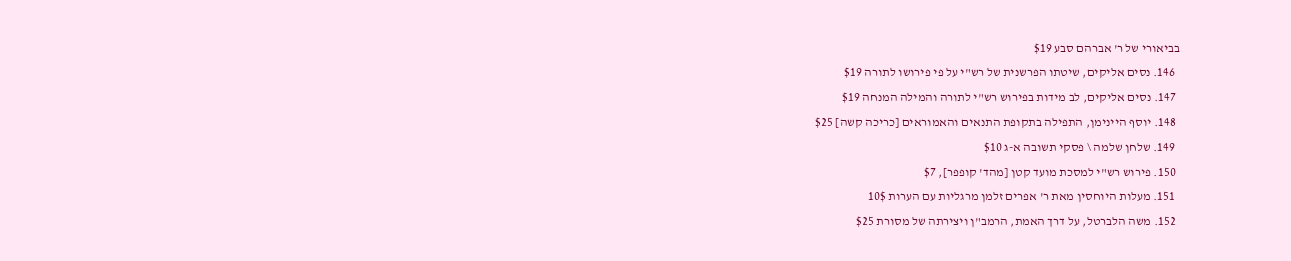בביאורי של ר' אברהם סבע $19
  146. נסים אליקים, שיטתו הפרשנית של רש"י על פי פירושו לתורה $19
  147. נסים אליקים, לב מידות בפירוש רש"י לתורה והמילה המנחה $19
  148. יוסף היינימן, התפילה בתקופת התנאים והאמוראים [כריכה קשה] $25
  149. שלחן שלמה \ פסקי תשובה א-ג $10
  150. פירוש רש"י למסכת מועד קטן [מהד' קופפר], $7
  151. מעלות היוחסין מאת ר' אפרים זלמן מרגליות עם הערות 10$
  152. משה הלברטל, על דרך האמת, הרמב"ן ויצירתה של מסורת $25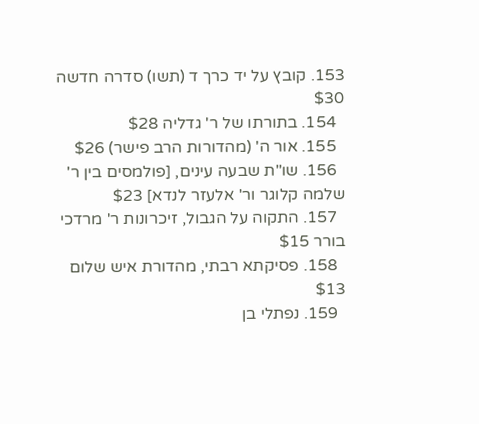153. קובץ על יד כרך ד (תשו) סדרה חדשה $30
  154. בתורתו של ר' גדליה $28
  155. אור ה' (מהדורות הרב פישר) $26
  156. שו"ת שבעה עינים, [פולמסים בין ר' שלמה קלוגר ור' אלעזר לנדא] $23
  157. התקוה על הגבול, זיכרונות ר' מרדכי בורר $15
  158. פסיקתא רבתי, מהדורת איש שלום $13
  159. נפתלי בן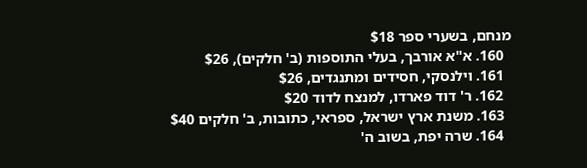מנחם, בשערי ספר $18
  160. א"א אורבך, בעלי התוספות (ב' חלקים), $26
  161. וילנסקי, חסידים ומתנגדים, $26
  162. ר' דוד פארדו, למנצח לדוד $20
  163. משנת ארץ ישראל, ספראי, כתובות, ב' חלקים $40
  164. שרה יפת, בשוב ה'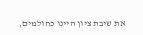את שיבת ציון היינו כחולמים,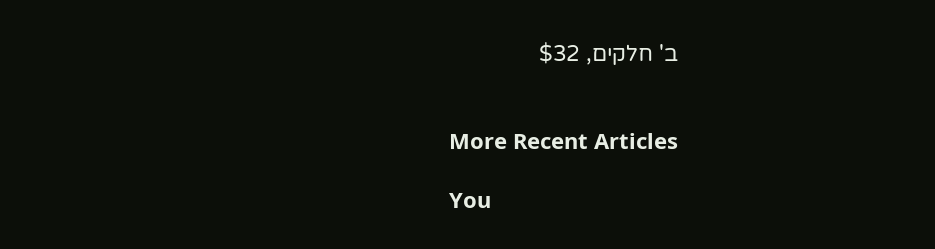ב' חלקים, $32


More Recent Articles

You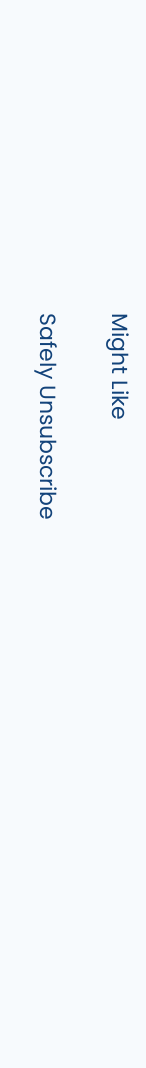Might Like

Safely Unsubscribe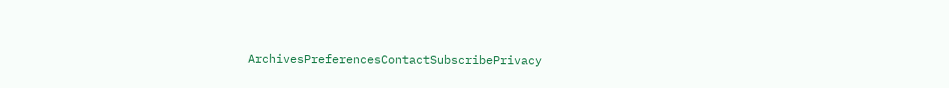ArchivesPreferencesContactSubscribePrivacy